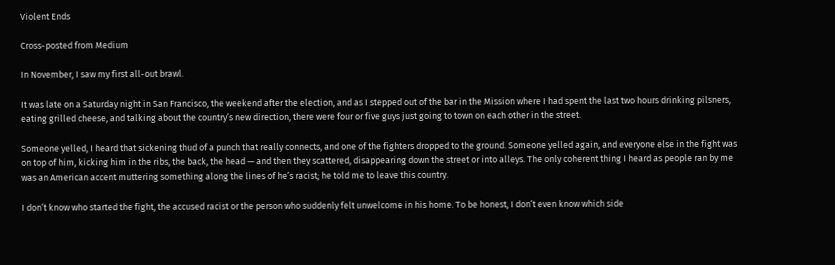Violent Ends

Cross-posted from Medium

In November, I saw my first all-out brawl.

It was late on a Saturday night in San Francisco, the weekend after the election, and as I stepped out of the bar in the Mission where I had spent the last two hours drinking pilsners, eating grilled cheese, and talking about the country’s new direction, there were four or five guys just going to town on each other in the street.

Someone yelled, I heard that sickening thud of a punch that really connects, and one of the fighters dropped to the ground. Someone yelled again, and everyone else in the fight was on top of him, kicking him in the ribs, the back, the head — and then they scattered, disappearing down the street or into alleys. The only coherent thing I heard as people ran by me was an American accent muttering something along the lines of he’s racist; he told me to leave this country.

I don’t know who started the fight, the accused racist or the person who suddenly felt unwelcome in his home. To be honest, I don’t even know which side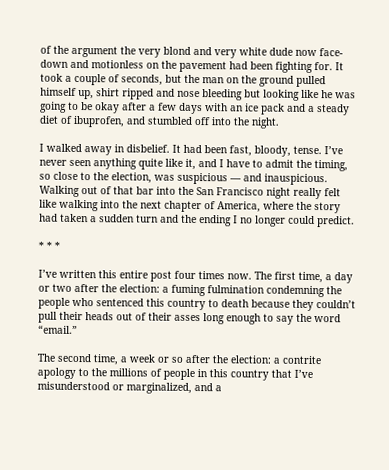of the argument the very blond and very white dude now face-down and motionless on the pavement had been fighting for. It took a couple of seconds, but the man on the ground pulled himself up, shirt ripped and nose bleeding but looking like he was going to be okay after a few days with an ice pack and a steady diet of ibuprofen, and stumbled off into the night.

I walked away in disbelief. It had been fast, bloody, tense. I’ve never seen anything quite like it, and I have to admit the timing, so close to the election, was suspicious — and inauspicious. Walking out of that bar into the San Francisco night really felt like walking into the next chapter of America, where the story had taken a sudden turn and the ending I no longer could predict.

* * *

I’ve written this entire post four times now. The first time, a day or two after the election: a fuming fulmination condemning the people who sentenced this country to death because they couldn’t pull their heads out of their asses long enough to say the word “email.”

The second time, a week or so after the election: a contrite apology to the millions of people in this country that I’ve misunderstood or marginalized, and a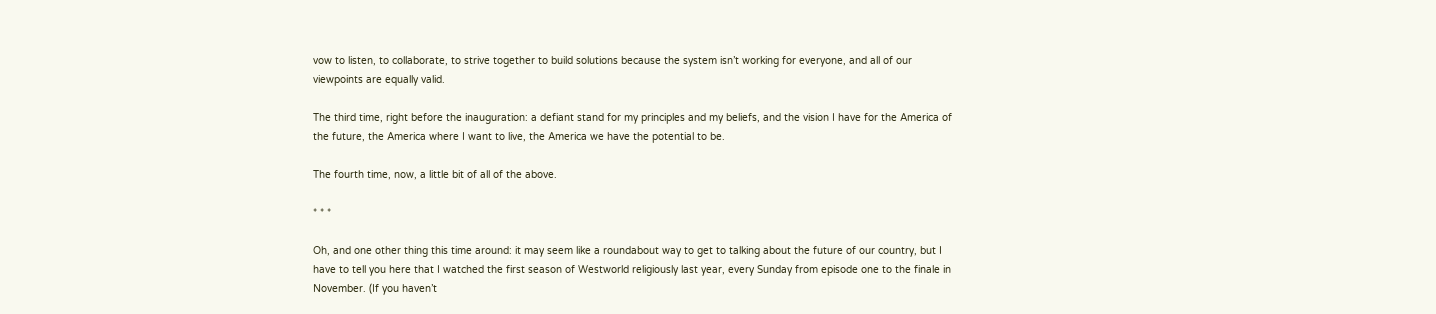vow to listen, to collaborate, to strive together to build solutions because the system isn’t working for everyone, and all of our viewpoints are equally valid.

The third time, right before the inauguration: a defiant stand for my principles and my beliefs, and the vision I have for the America of the future, the America where I want to live, the America we have the potential to be.

The fourth time, now, a little bit of all of the above.

* * *

Oh, and one other thing this time around: it may seem like a roundabout way to get to talking about the future of our country, but I have to tell you here that I watched the first season of Westworld religiously last year, every Sunday from episode one to the finale in November. (If you haven’t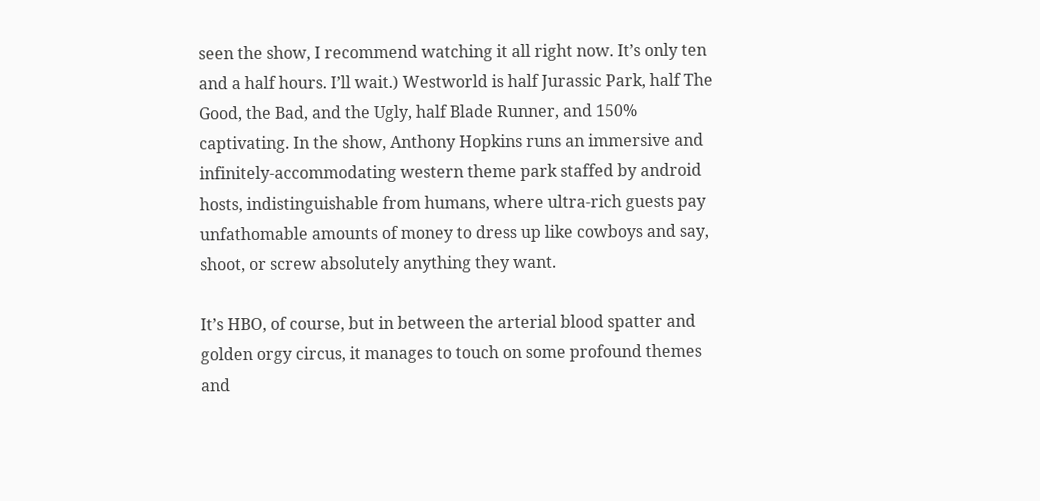seen the show, I recommend watching it all right now. It’s only ten and a half hours. I’ll wait.) Westworld is half Jurassic Park, half The Good, the Bad, and the Ugly, half Blade Runner, and 150% captivating. In the show, Anthony Hopkins runs an immersive and infinitely-accommodating western theme park staffed by android hosts, indistinguishable from humans, where ultra-rich guests pay unfathomable amounts of money to dress up like cowboys and say, shoot, or screw absolutely anything they want.

It’s HBO, of course, but in between the arterial blood spatter and golden orgy circus, it manages to touch on some profound themes and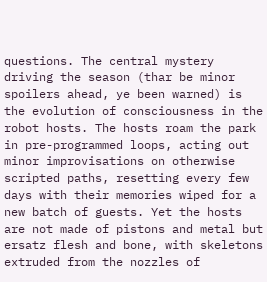questions. The central mystery driving the season (thar be minor spoilers ahead, ye been warned) is the evolution of consciousness in the robot hosts. The hosts roam the park in pre-programmed loops, acting out minor improvisations on otherwise scripted paths, resetting every few days with their memories wiped for a new batch of guests. Yet the hosts are not made of pistons and metal but ersatz flesh and bone, with skeletons extruded from the nozzles of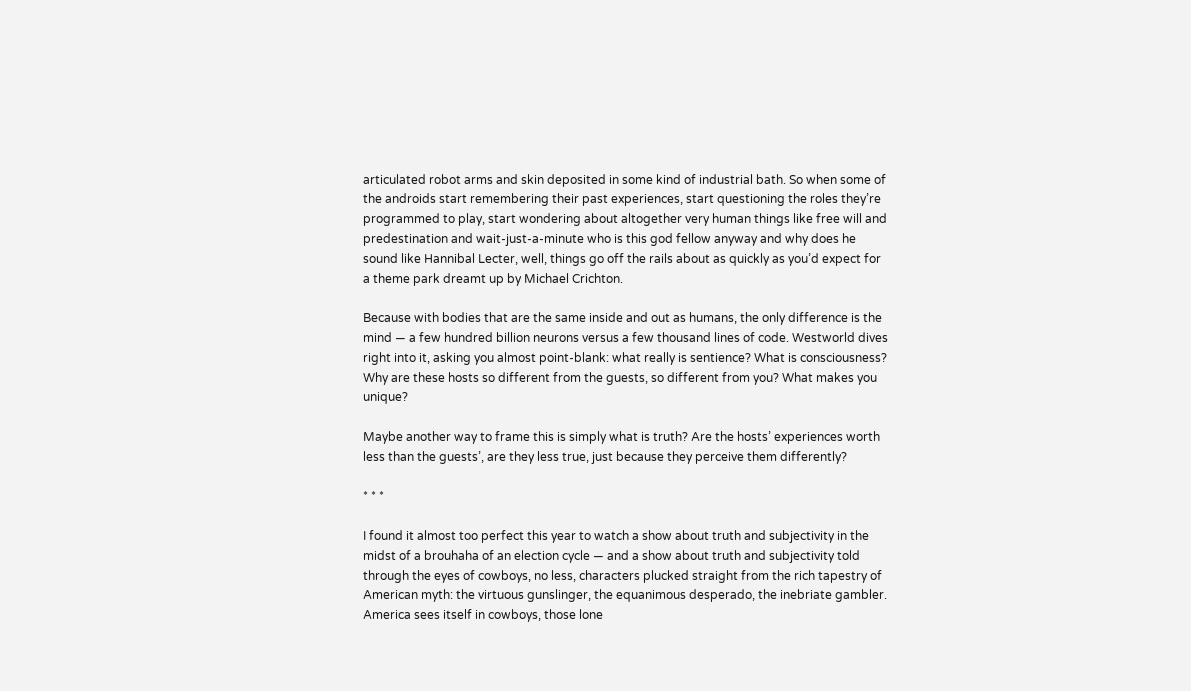articulated robot arms and skin deposited in some kind of industrial bath. So when some of the androids start remembering their past experiences, start questioning the roles they’re programmed to play, start wondering about altogether very human things like free will and predestination and wait-just-a-minute who is this god fellow anyway and why does he sound like Hannibal Lecter, well, things go off the rails about as quickly as you’d expect for a theme park dreamt up by Michael Crichton.

Because with bodies that are the same inside and out as humans, the only difference is the mind — a few hundred billion neurons versus a few thousand lines of code. Westworld dives right into it, asking you almost point-blank: what really is sentience? What is consciousness? Why are these hosts so different from the guests, so different from you? What makes you unique?

Maybe another way to frame this is simply what is truth? Are the hosts’ experiences worth less than the guests’, are they less true, just because they perceive them differently?

* * *

I found it almost too perfect this year to watch a show about truth and subjectivity in the midst of a brouhaha of an election cycle — and a show about truth and subjectivity told through the eyes of cowboys, no less, characters plucked straight from the rich tapestry of American myth: the virtuous gunslinger, the equanimous desperado, the inebriate gambler. America sees itself in cowboys, those lone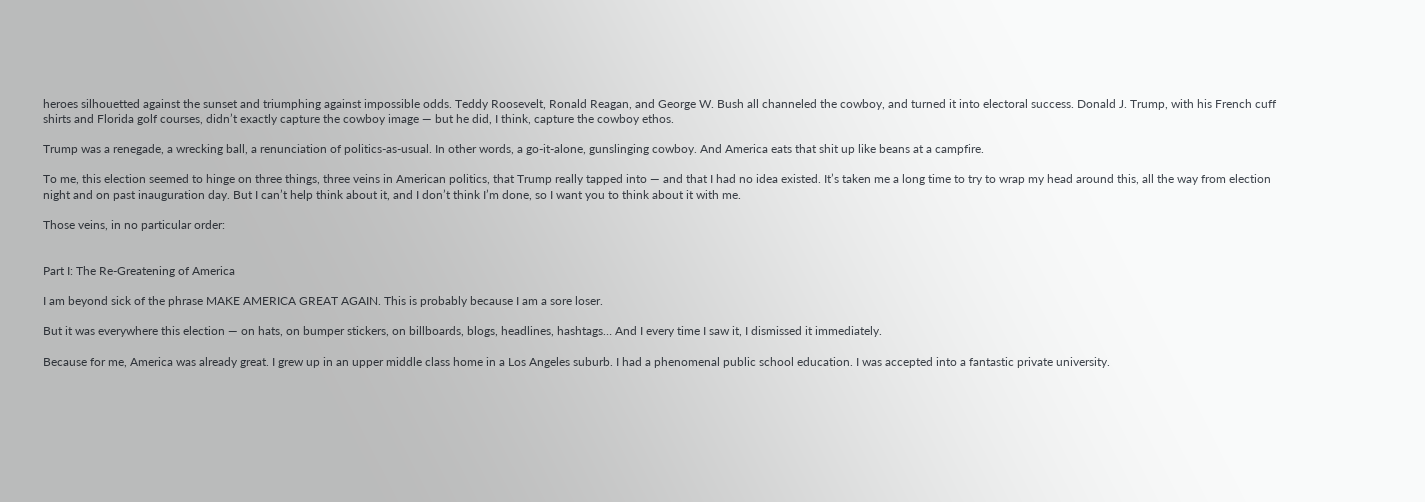heroes silhouetted against the sunset and triumphing against impossible odds. Teddy Roosevelt, Ronald Reagan, and George W. Bush all channeled the cowboy, and turned it into electoral success. Donald J. Trump, with his French cuff shirts and Florida golf courses, didn’t exactly capture the cowboy image — but he did, I think, capture the cowboy ethos.

Trump was a renegade, a wrecking ball, a renunciation of politics-as-usual. In other words, a go-it-alone, gunslinging cowboy. And America eats that shit up like beans at a campfire.

To me, this election seemed to hinge on three things, three veins in American politics, that Trump really tapped into — and that I had no idea existed. It’s taken me a long time to try to wrap my head around this, all the way from election night and on past inauguration day. But I can’t help think about it, and I don’t think I’m done, so I want you to think about it with me.

Those veins, in no particular order:


Part I: The Re-Greatening of America

I am beyond sick of the phrase MAKE AMERICA GREAT AGAIN. This is probably because I am a sore loser.

But it was everywhere this election — on hats, on bumper stickers, on billboards, blogs, headlines, hashtags… And I every time I saw it, I dismissed it immediately.

Because for me, America was already great. I grew up in an upper middle class home in a Los Angeles suburb. I had a phenomenal public school education. I was accepted into a fantastic private university.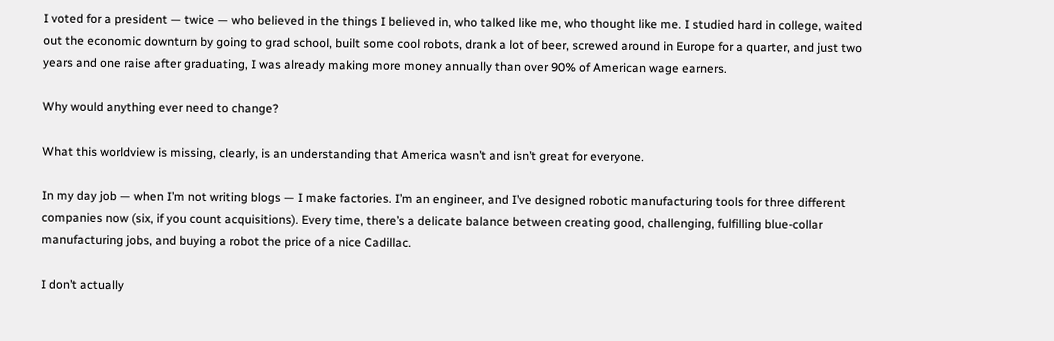I voted for a president — twice — who believed in the things I believed in, who talked like me, who thought like me. I studied hard in college, waited out the economic downturn by going to grad school, built some cool robots, drank a lot of beer, screwed around in Europe for a quarter, and just two years and one raise after graduating, I was already making more money annually than over 90% of American wage earners.

Why would anything ever need to change?

What this worldview is missing, clearly, is an understanding that America wasn’t and isn’t great for everyone.

In my day job — when I’m not writing blogs — I make factories. I’m an engineer, and I’ve designed robotic manufacturing tools for three different companies now (six, if you count acquisitions). Every time, there’s a delicate balance between creating good, challenging, fulfilling blue-collar manufacturing jobs, and buying a robot the price of a nice Cadillac.

I don’t actually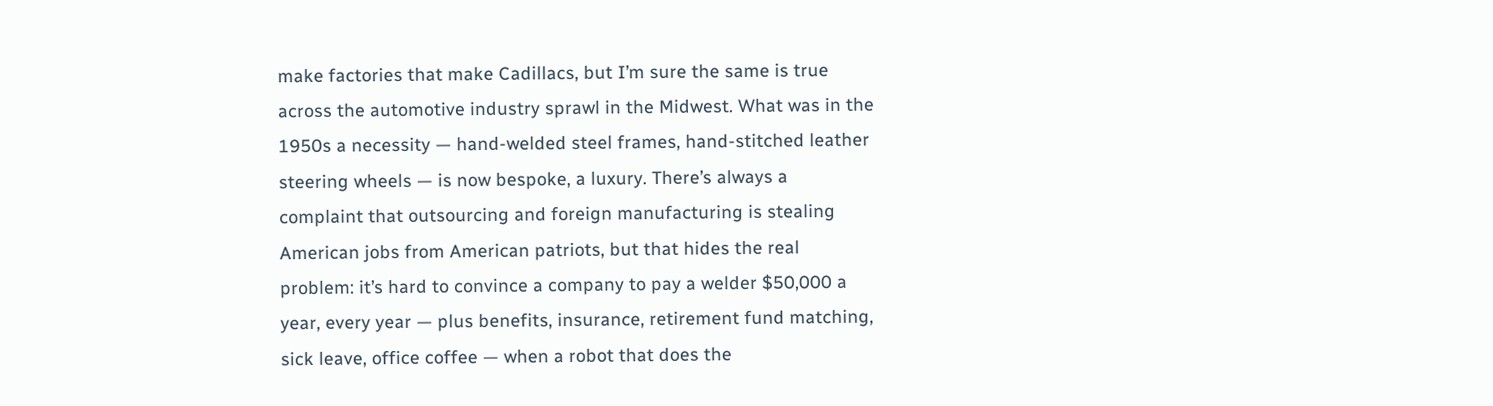make factories that make Cadillacs, but I’m sure the same is true across the automotive industry sprawl in the Midwest. What was in the 1950s a necessity — hand-welded steel frames, hand-stitched leather steering wheels — is now bespoke, a luxury. There’s always a complaint that outsourcing and foreign manufacturing is stealing American jobs from American patriots, but that hides the real problem: it’s hard to convince a company to pay a welder $50,000 a year, every year — plus benefits, insurance, retirement fund matching, sick leave, office coffee — when a robot that does the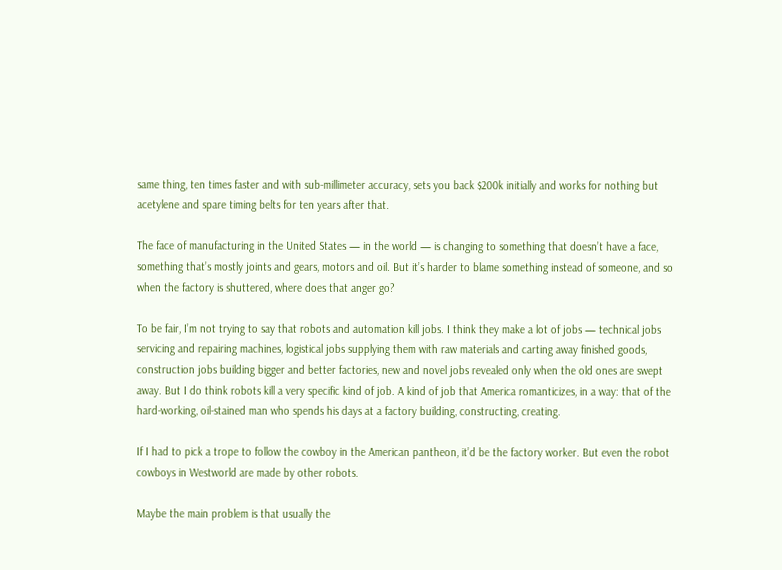same thing, ten times faster and with sub-millimeter accuracy, sets you back $200k initially and works for nothing but acetylene and spare timing belts for ten years after that.

The face of manufacturing in the United States — in the world — is changing to something that doesn’t have a face, something that’s mostly joints and gears, motors and oil. But it’s harder to blame something instead of someone, and so when the factory is shuttered, where does that anger go?

To be fair, I’m not trying to say that robots and automation kill jobs. I think they make a lot of jobs — technical jobs servicing and repairing machines, logistical jobs supplying them with raw materials and carting away finished goods, construction jobs building bigger and better factories, new and novel jobs revealed only when the old ones are swept away. But I do think robots kill a very specific kind of job. A kind of job that America romanticizes, in a way: that of the hard-working, oil-stained man who spends his days at a factory building, constructing, creating.

If I had to pick a trope to follow the cowboy in the American pantheon, it’d be the factory worker. But even the robot cowboys in Westworld are made by other robots.

Maybe the main problem is that usually the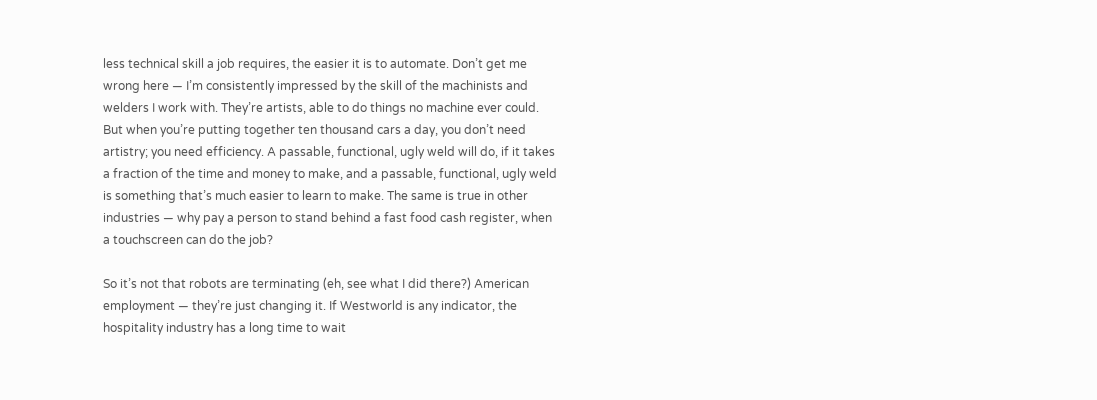less technical skill a job requires, the easier it is to automate. Don’t get me wrong here — I’m consistently impressed by the skill of the machinists and welders I work with. They’re artists, able to do things no machine ever could. But when you’re putting together ten thousand cars a day, you don’t need artistry; you need efficiency. A passable, functional, ugly weld will do, if it takes a fraction of the time and money to make, and a passable, functional, ugly weld is something that’s much easier to learn to make. The same is true in other industries — why pay a person to stand behind a fast food cash register, when a touchscreen can do the job?

So it’s not that robots are terminating (eh, see what I did there?) American employment — they’re just changing it. If Westworld is any indicator, the hospitality industry has a long time to wait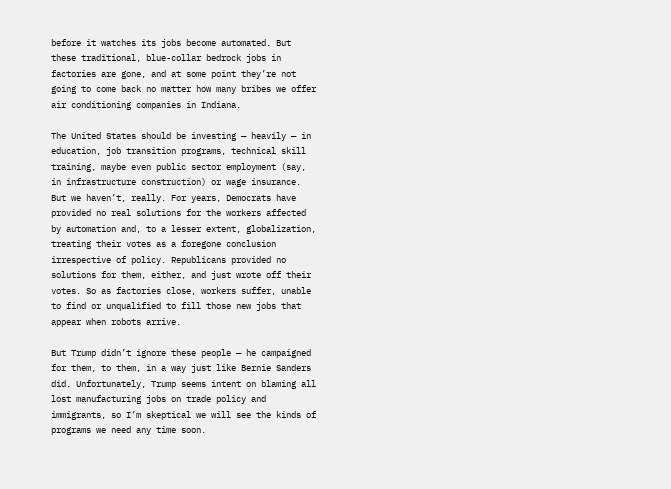before it watches its jobs become automated. But these traditional, blue-collar bedrock jobs in factories are gone, and at some point they’re not going to come back no matter how many bribes we offer air conditioning companies in Indiana.

The United States should be investing — heavily — in education, job transition programs, technical skill training, maybe even public sector employment (say, in infrastructure construction) or wage insurance. But we haven’t, really. For years, Democrats have provided no real solutions for the workers affected by automation and, to a lesser extent, globalization, treating their votes as a foregone conclusion irrespective of policy. Republicans provided no solutions for them, either, and just wrote off their votes. So as factories close, workers suffer, unable to find or unqualified to fill those new jobs that appear when robots arrive.

But Trump didn’t ignore these people — he campaigned for them, to them, in a way just like Bernie Sanders did. Unfortunately, Trump seems intent on blaming all lost manufacturing jobs on trade policy and immigrants, so I’m skeptical we will see the kinds of programs we need any time soon.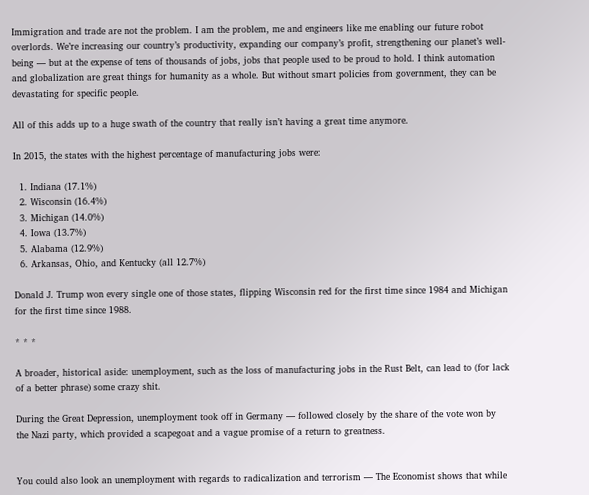Immigration and trade are not the problem. I am the problem, me and engineers like me enabling our future robot overlords. We’re increasing our country’s productivity, expanding our company’s profit, strengthening our planet’s well-being — but at the expense of tens of thousands of jobs, jobs that people used to be proud to hold. I think automation and globalization are great things for humanity as a whole. But without smart policies from government, they can be devastating for specific people.

All of this adds up to a huge swath of the country that really isn’t having a great time anymore.

In 2015, the states with the highest percentage of manufacturing jobs were:

  1. Indiana (17.1%)
  2. Wisconsin (16.4%)
  3. Michigan (14.0%)
  4. Iowa (13.7%)
  5. Alabama (12.9%)
  6. Arkansas, Ohio, and Kentucky (all 12.7%)

Donald J. Trump won every single one of those states, flipping Wisconsin red for the first time since 1984 and Michigan for the first time since 1988.

* * *

A broader, historical aside: unemployment, such as the loss of manufacturing jobs in the Rust Belt, can lead to (for lack of a better phrase) some crazy shit.

During the Great Depression, unemployment took off in Germany — followed closely by the share of the vote won by the Nazi party, which provided a scapegoat and a vague promise of a return to greatness.


You could also look an unemployment with regards to radicalization and terrorism — The Economist shows that while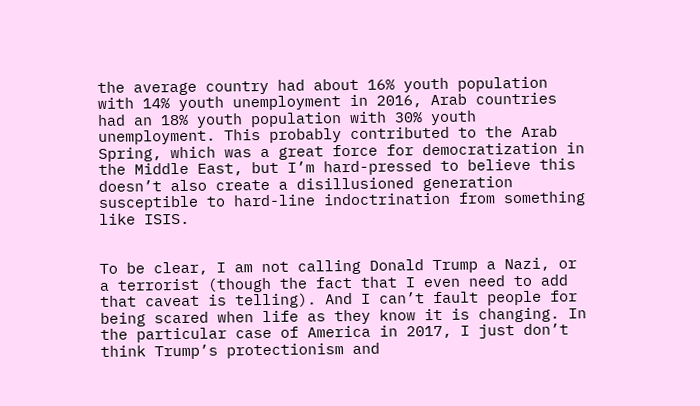the average country had about 16% youth population with 14% youth unemployment in 2016, Arab countries had an 18% youth population with 30% youth unemployment. This probably contributed to the Arab Spring, which was a great force for democratization in the Middle East, but I’m hard-pressed to believe this doesn’t also create a disillusioned generation susceptible to hard-line indoctrination from something like ISIS.


To be clear, I am not calling Donald Trump a Nazi, or a terrorist (though the fact that I even need to add that caveat is telling). And I can’t fault people for being scared when life as they know it is changing. In the particular case of America in 2017, I just don’t think Trump’s protectionism and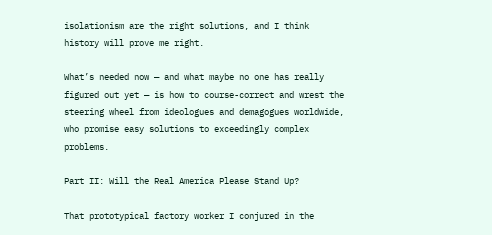isolationism are the right solutions, and I think history will prove me right.

What’s needed now — and what maybe no one has really figured out yet — is how to course-correct and wrest the steering wheel from ideologues and demagogues worldwide, who promise easy solutions to exceedingly complex problems.

Part II: Will the Real America Please Stand Up?

That prototypical factory worker I conjured in the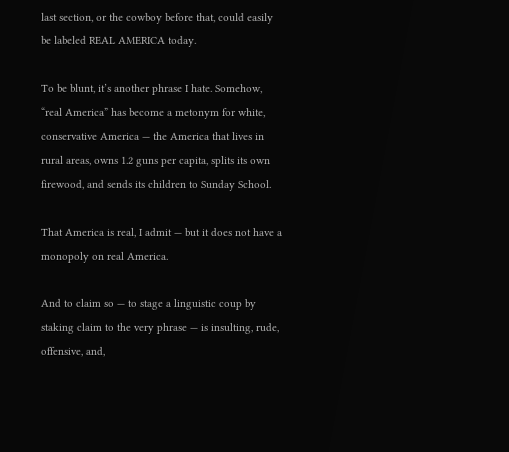last section, or the cowboy before that, could easily be labeled REAL AMERICA today.

To be blunt, it’s another phrase I hate. Somehow, “real America” has become a metonym for white, conservative America — the America that lives in rural areas, owns 1.2 guns per capita, splits its own firewood, and sends its children to Sunday School.

That America is real, I admit — but it does not have a monopoly on real America.

And to claim so — to stage a linguistic coup by staking claim to the very phrase — is insulting, rude, offensive, and,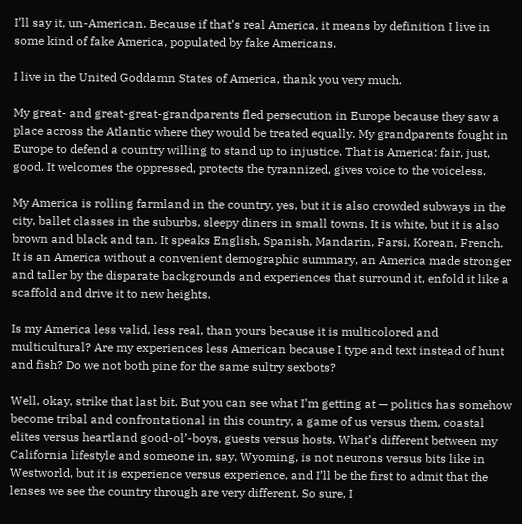I’ll say it, un-American. Because if that’s real America, it means by definition I live in some kind of fake America, populated by fake Americans.

I live in the United Goddamn States of America, thank you very much.

My great- and great-great-grandparents fled persecution in Europe because they saw a place across the Atlantic where they would be treated equally. My grandparents fought in Europe to defend a country willing to stand up to injustice. That is America: fair, just, good. It welcomes the oppressed, protects the tyrannized, gives voice to the voiceless.

My America is rolling farmland in the country, yes, but it is also crowded subways in the city, ballet classes in the suburbs, sleepy diners in small towns. It is white, but it is also brown and black and tan. It speaks English, Spanish, Mandarin, Farsi, Korean, French. It is an America without a convenient demographic summary, an America made stronger and taller by the disparate backgrounds and experiences that surround it, enfold it like a scaffold and drive it to new heights.

Is my America less valid, less real, than yours because it is multicolored and multicultural? Are my experiences less American because I type and text instead of hunt and fish? Do we not both pine for the same sultry sexbots?

Well, okay, strike that last bit. But you can see what I’m getting at — politics has somehow become tribal and confrontational in this country, a game of us versus them, coastal elites versus heartland good-ol’-boys, guests versus hosts. What’s different between my California lifestyle and someone in, say, Wyoming, is not neurons versus bits like in Westworld, but it is experience versus experience, and I’ll be the first to admit that the lenses we see the country through are very different. So sure, I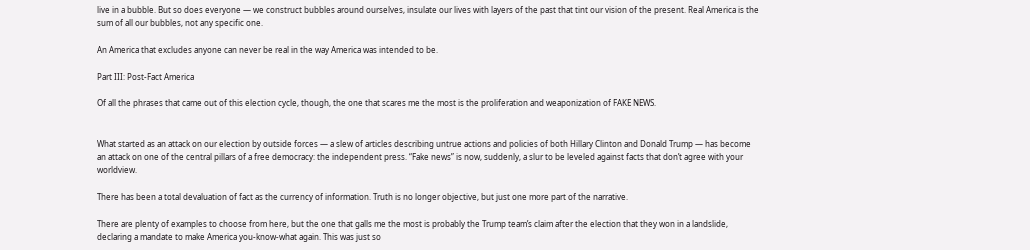live in a bubble. But so does everyone — we construct bubbles around ourselves, insulate our lives with layers of the past that tint our vision of the present. Real America is the sum of all our bubbles, not any specific one.

An America that excludes anyone can never be real in the way America was intended to be.

Part III: Post-Fact America

Of all the phrases that came out of this election cycle, though, the one that scares me the most is the proliferation and weaponization of FAKE NEWS.


What started as an attack on our election by outside forces — a slew of articles describing untrue actions and policies of both Hillary Clinton and Donald Trump — has become an attack on one of the central pillars of a free democracy: the independent press. “Fake news” is now, suddenly, a slur to be leveled against facts that don’t agree with your worldview.

There has been a total devaluation of fact as the currency of information. Truth is no longer objective, but just one more part of the narrative.

There are plenty of examples to choose from here, but the one that galls me the most is probably the Trump team’s claim after the election that they won in a landslide, declaring a mandate to make America you-know-what again. This was just so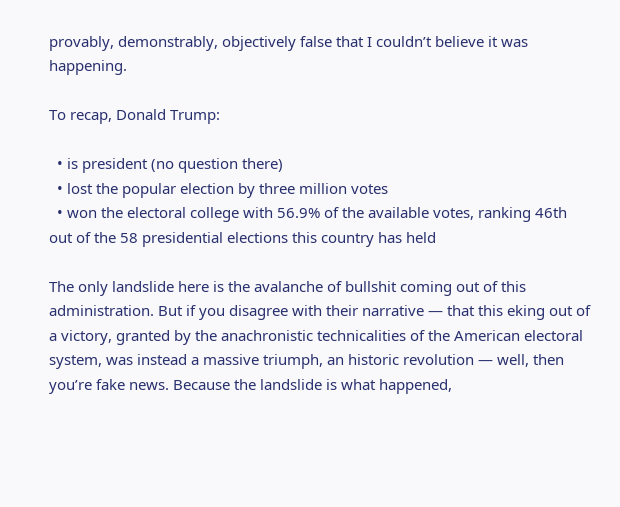provably, demonstrably, objectively false that I couldn’t believe it was happening.

To recap, Donald Trump:

  • is president (no question there)
  • lost the popular election by three million votes
  • won the electoral college with 56.9% of the available votes, ranking 46th out of the 58 presidential elections this country has held

The only landslide here is the avalanche of bullshit coming out of this administration. But if you disagree with their narrative — that this eking out of a victory, granted by the anachronistic technicalities of the American electoral system, was instead a massive triumph, an historic revolution — well, then you’re fake news. Because the landslide is what happened,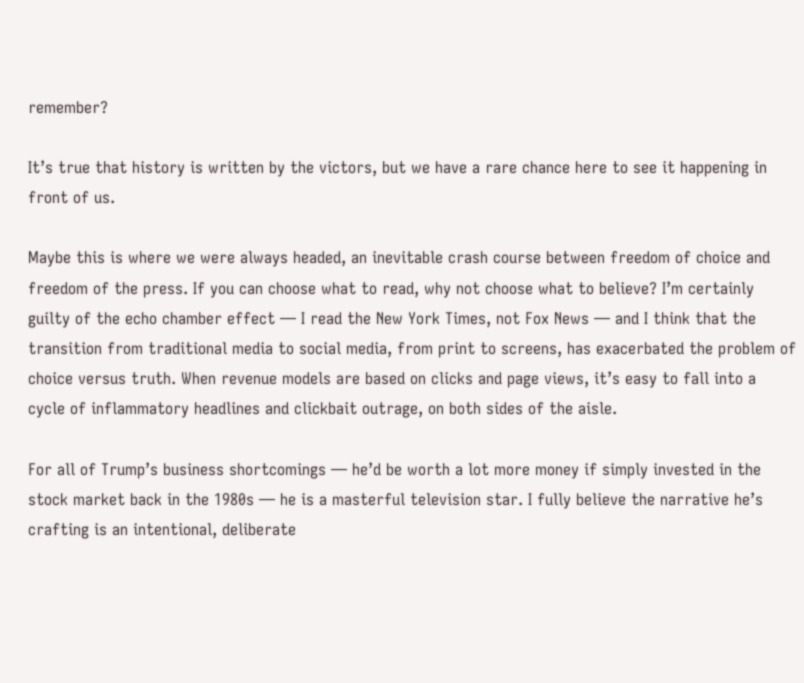remember?

It’s true that history is written by the victors, but we have a rare chance here to see it happening in front of us.

Maybe this is where we were always headed, an inevitable crash course between freedom of choice and freedom of the press. If you can choose what to read, why not choose what to believe? I’m certainly guilty of the echo chamber effect — I read the New York Times, not Fox News — and I think that the transition from traditional media to social media, from print to screens, has exacerbated the problem of choice versus truth. When revenue models are based on clicks and page views, it’s easy to fall into a cycle of inflammatory headlines and clickbait outrage, on both sides of the aisle.

For all of Trump’s business shortcomings — he’d be worth a lot more money if simply invested in the stock market back in the 1980s — he is a masterful television star. I fully believe the narrative he’s crafting is an intentional, deliberate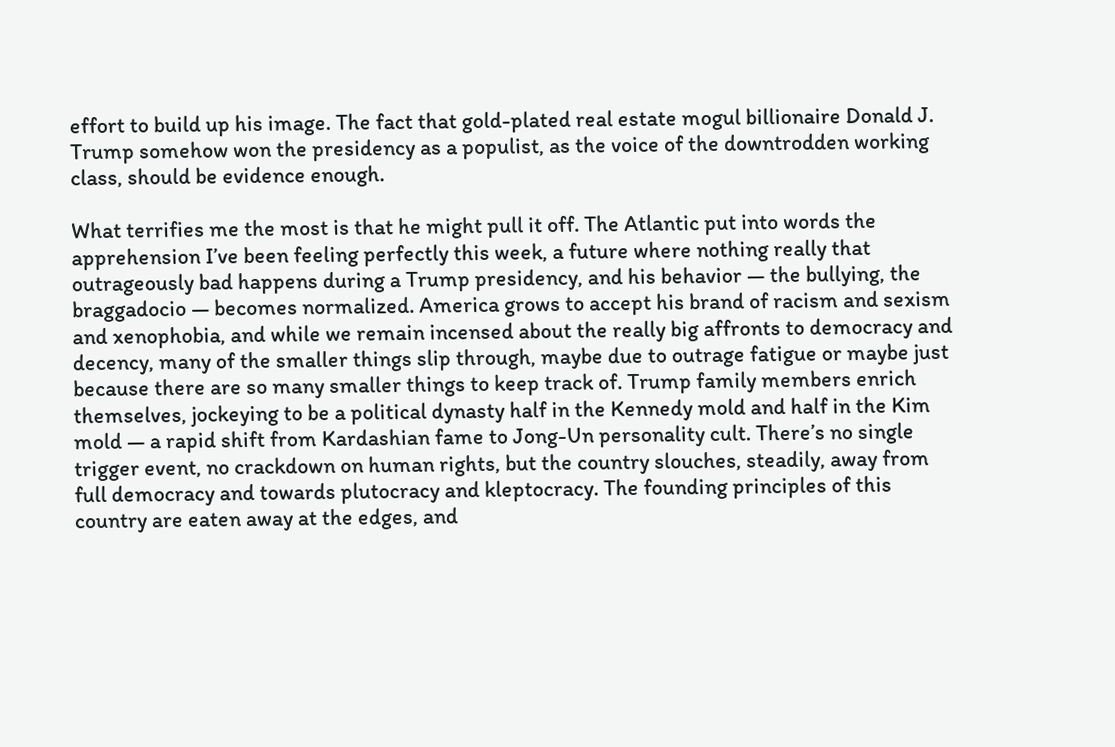effort to build up his image. The fact that gold-plated real estate mogul billionaire Donald J. Trump somehow won the presidency as a populist, as the voice of the downtrodden working class, should be evidence enough.

What terrifies me the most is that he might pull it off. The Atlantic put into words the apprehension I’ve been feeling perfectly this week, a future where nothing really that outrageously bad happens during a Trump presidency, and his behavior — the bullying, the braggadocio — becomes normalized. America grows to accept his brand of racism and sexism and xenophobia, and while we remain incensed about the really big affronts to democracy and decency, many of the smaller things slip through, maybe due to outrage fatigue or maybe just because there are so many smaller things to keep track of. Trump family members enrich themselves, jockeying to be a political dynasty half in the Kennedy mold and half in the Kim mold — a rapid shift from Kardashian fame to Jong-Un personality cult. There’s no single trigger event, no crackdown on human rights, but the country slouches, steadily, away from full democracy and towards plutocracy and kleptocracy. The founding principles of this country are eaten away at the edges, and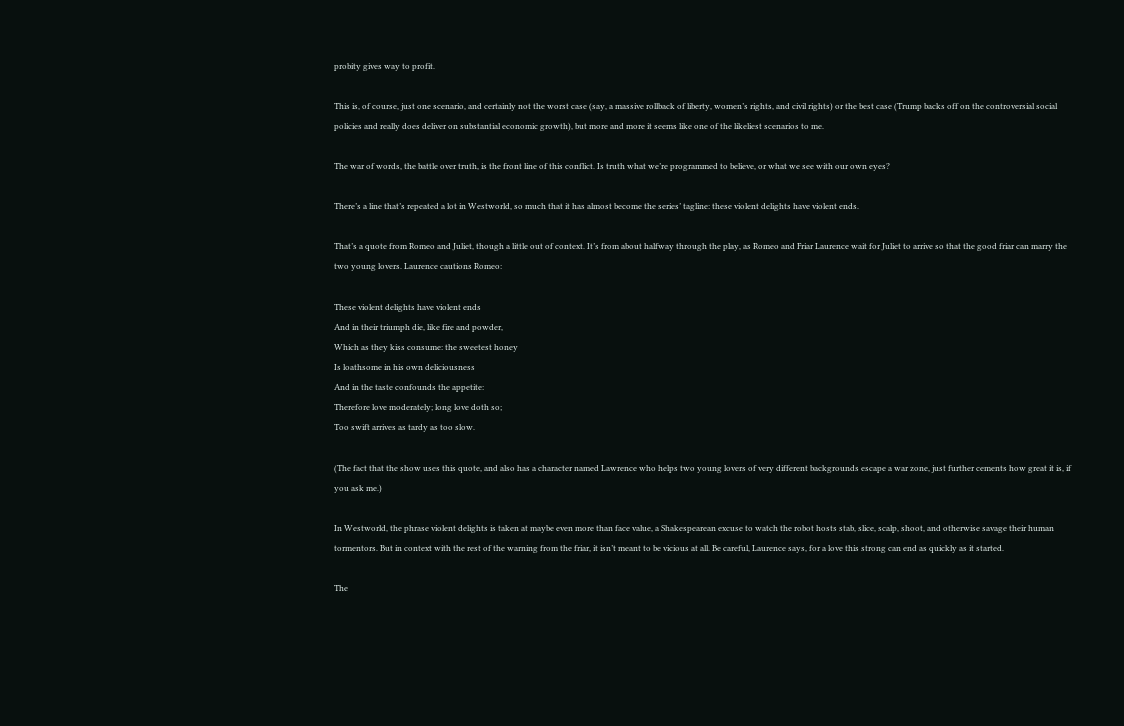probity gives way to profit.

This is, of course, just one scenario, and certainly not the worst case (say, a massive rollback of liberty, women’s rights, and civil rights) or the best case (Trump backs off on the controversial social policies and really does deliver on substantial economic growth), but more and more it seems like one of the likeliest scenarios to me.

The war of words, the battle over truth, is the front line of this conflict. Is truth what we’re programmed to believe, or what we see with our own eyes?

There’s a line that’s repeated a lot in Westworld, so much that it has almost become the series’ tagline: these violent delights have violent ends.

That’s a quote from Romeo and Juliet, though a little out of context. It’s from about halfway through the play, as Romeo and Friar Laurence wait for Juliet to arrive so that the good friar can marry the two young lovers. Laurence cautions Romeo:

These violent delights have violent ends
And in their triumph die, like fire and powder,
Which as they kiss consume: the sweetest honey
Is loathsome in his own deliciousness
And in the taste confounds the appetite:
Therefore love moderately; long love doth so;
Too swift arrives as tardy as too slow.

(The fact that the show uses this quote, and also has a character named Lawrence who helps two young lovers of very different backgrounds escape a war zone, just further cements how great it is, if you ask me.)

In Westworld, the phrase violent delights is taken at maybe even more than face value, a Shakespearean excuse to watch the robot hosts stab, slice, scalp, shoot, and otherwise savage their human tormentors. But in context with the rest of the warning from the friar, it isn’t meant to be vicious at all. Be careful, Laurence says, for a love this strong can end as quickly as it started.

The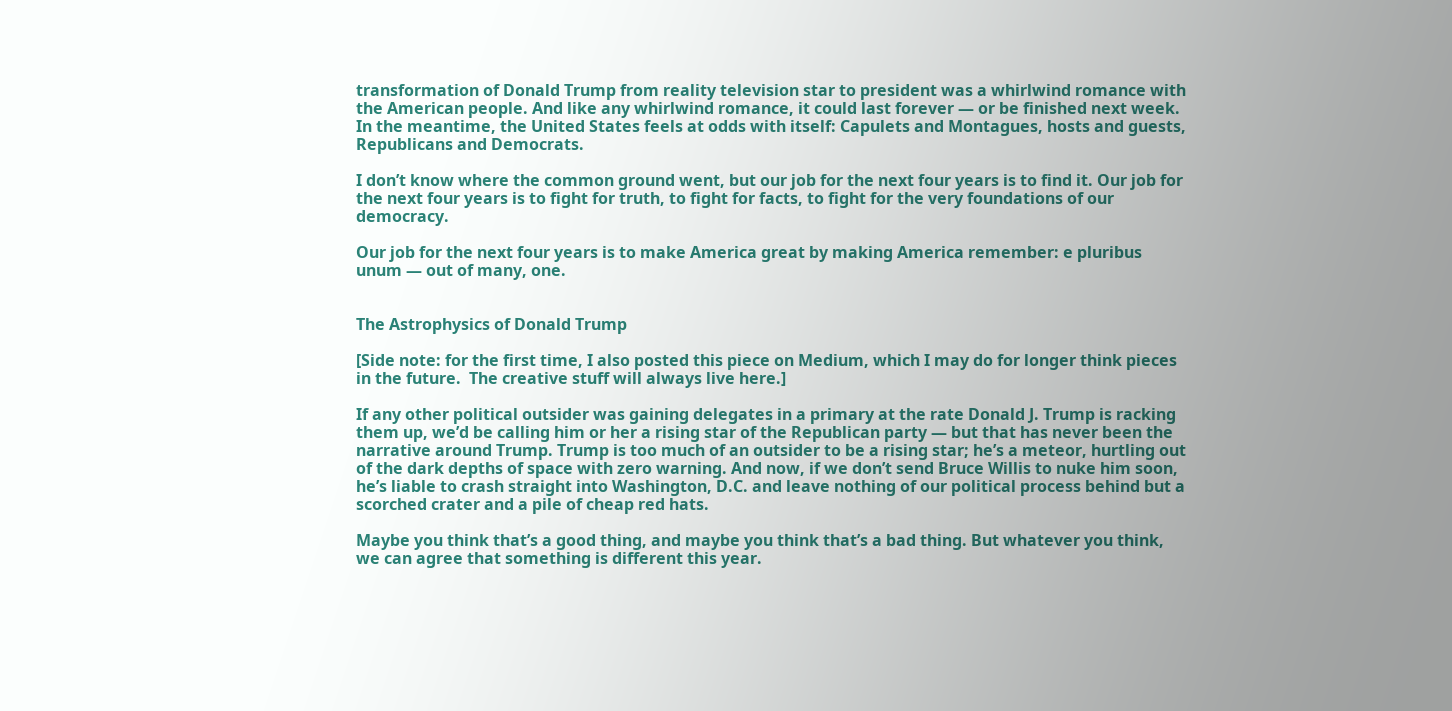transformation of Donald Trump from reality television star to president was a whirlwind romance with the American people. And like any whirlwind romance, it could last forever — or be finished next week. In the meantime, the United States feels at odds with itself: Capulets and Montagues, hosts and guests, Republicans and Democrats.

I don’t know where the common ground went, but our job for the next four years is to find it. Our job for the next four years is to fight for truth, to fight for facts, to fight for the very foundations of our democracy.

Our job for the next four years is to make America great by making America remember: e pluribus unum — out of many, one.


The Astrophysics of Donald Trump

[Side note: for the first time, I also posted this piece on Medium, which I may do for longer think pieces in the future.  The creative stuff will always live here.]

If any other political outsider was gaining delegates in a primary at the rate Donald J. Trump is racking them up, we’d be calling him or her a rising star of the Republican party — but that has never been the narrative around Trump. Trump is too much of an outsider to be a rising star; he’s a meteor, hurtling out of the dark depths of space with zero warning. And now, if we don’t send Bruce Willis to nuke him soon, he’s liable to crash straight into Washington, D.C. and leave nothing of our political process behind but a scorched crater and a pile of cheap red hats.

Maybe you think that’s a good thing, and maybe you think that’s a bad thing. But whatever you think, we can agree that something is different this year.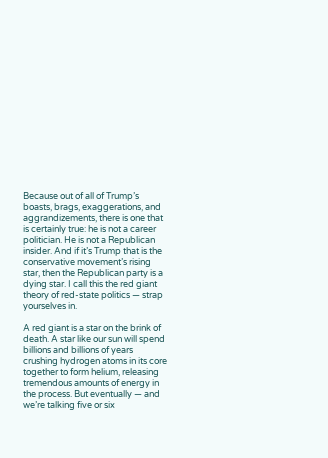Because out of all of Trump’s boasts, brags, exaggerations, and aggrandizements, there is one that is certainly true: he is not a career politician. He is not a Republican insider. And if it’s Trump that is the conservative movement’s rising star, then the Republican party is a dying star. I call this the red giant theory of red-state politics — strap yourselves in.

A red giant is a star on the brink of death. A star like our sun will spend billions and billions of years crushing hydrogen atoms in its core together to form helium, releasing tremendous amounts of energy in the process. But eventually — and we’re talking five or six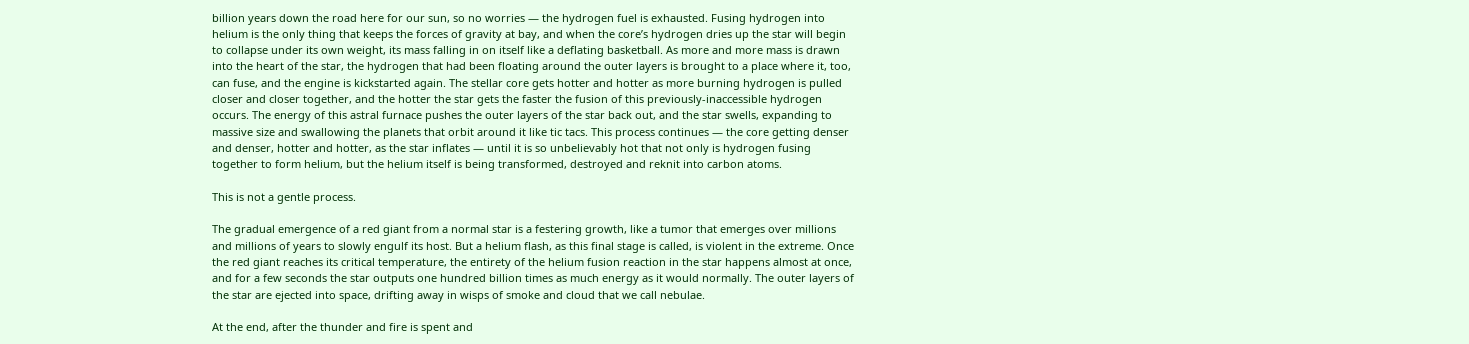billion years down the road here for our sun, so no worries — the hydrogen fuel is exhausted. Fusing hydrogen into helium is the only thing that keeps the forces of gravity at bay, and when the core’s hydrogen dries up the star will begin to collapse under its own weight, its mass falling in on itself like a deflating basketball. As more and more mass is drawn into the heart of the star, the hydrogen that had been floating around the outer layers is brought to a place where it, too, can fuse, and the engine is kickstarted again. The stellar core gets hotter and hotter as more burning hydrogen is pulled closer and closer together, and the hotter the star gets the faster the fusion of this previously-inaccessible hydrogen occurs. The energy of this astral furnace pushes the outer layers of the star back out, and the star swells, expanding to massive size and swallowing the planets that orbit around it like tic tacs. This process continues — the core getting denser and denser, hotter and hotter, as the star inflates — until it is so unbelievably hot that not only is hydrogen fusing together to form helium, but the helium itself is being transformed, destroyed and reknit into carbon atoms.

This is not a gentle process.

The gradual emergence of a red giant from a normal star is a festering growth, like a tumor that emerges over millions and millions of years to slowly engulf its host. But a helium flash, as this final stage is called, is violent in the extreme. Once the red giant reaches its critical temperature, the entirety of the helium fusion reaction in the star happens almost at once, and for a few seconds the star outputs one hundred billion times as much energy as it would normally. The outer layers of the star are ejected into space, drifting away in wisps of smoke and cloud that we call nebulae.

At the end, after the thunder and fire is spent and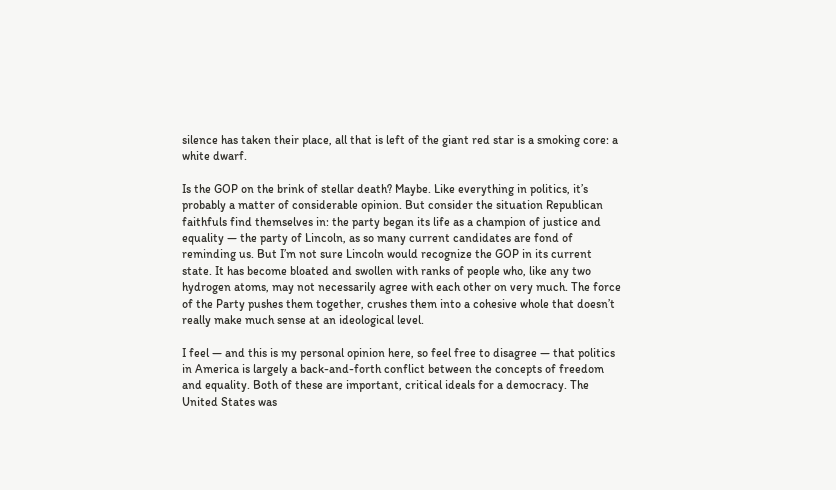silence has taken their place, all that is left of the giant red star is a smoking core: a white dwarf.

Is the GOP on the brink of stellar death? Maybe. Like everything in politics, it’s probably a matter of considerable opinion. But consider the situation Republican faithfuls find themselves in: the party began its life as a champion of justice and equality — the party of Lincoln, as so many current candidates are fond of reminding us. But I’m not sure Lincoln would recognize the GOP in its current state. It has become bloated and swollen with ranks of people who, like any two hydrogen atoms, may not necessarily agree with each other on very much. The force of the Party pushes them together, crushes them into a cohesive whole that doesn’t really make much sense at an ideological level.

I feel — and this is my personal opinion here, so feel free to disagree — that politics in America is largely a back-and-forth conflict between the concepts of freedom and equality. Both of these are important, critical ideals for a democracy. The United States was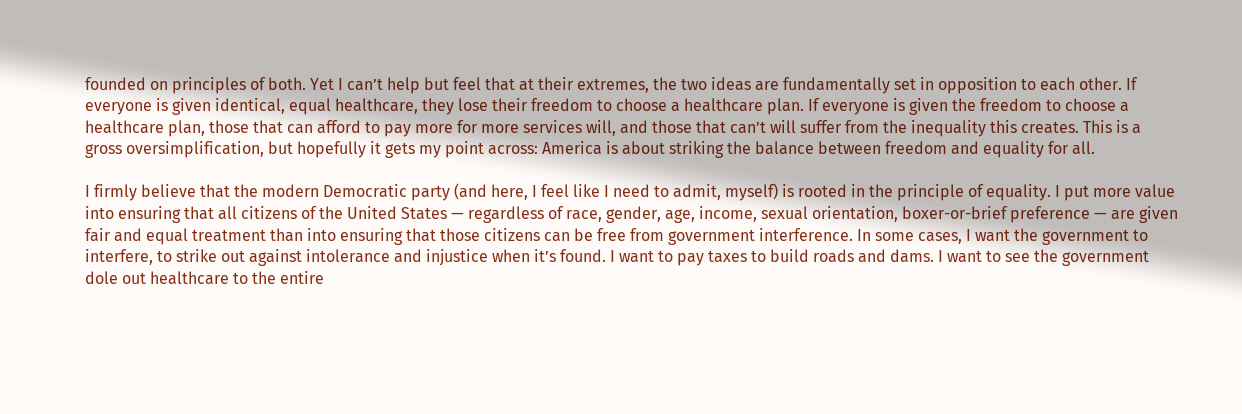founded on principles of both. Yet I can’t help but feel that at their extremes, the two ideas are fundamentally set in opposition to each other. If everyone is given identical, equal healthcare, they lose their freedom to choose a healthcare plan. If everyone is given the freedom to choose a healthcare plan, those that can afford to pay more for more services will, and those that can’t will suffer from the inequality this creates. This is a gross oversimplification, but hopefully it gets my point across: America is about striking the balance between freedom and equality for all.

I firmly believe that the modern Democratic party (and here, I feel like I need to admit, myself) is rooted in the principle of equality. I put more value into ensuring that all citizens of the United States — regardless of race, gender, age, income, sexual orientation, boxer-or-brief preference — are given fair and equal treatment than into ensuring that those citizens can be free from government interference. In some cases, I want the government to interfere, to strike out against intolerance and injustice when it’s found. I want to pay taxes to build roads and dams. I want to see the government dole out healthcare to the entire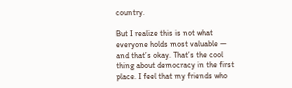country.

But I realize this is not what everyone holds most valuable — and that’s okay. That’s the cool thing about democracy in the first place. I feel that my friends who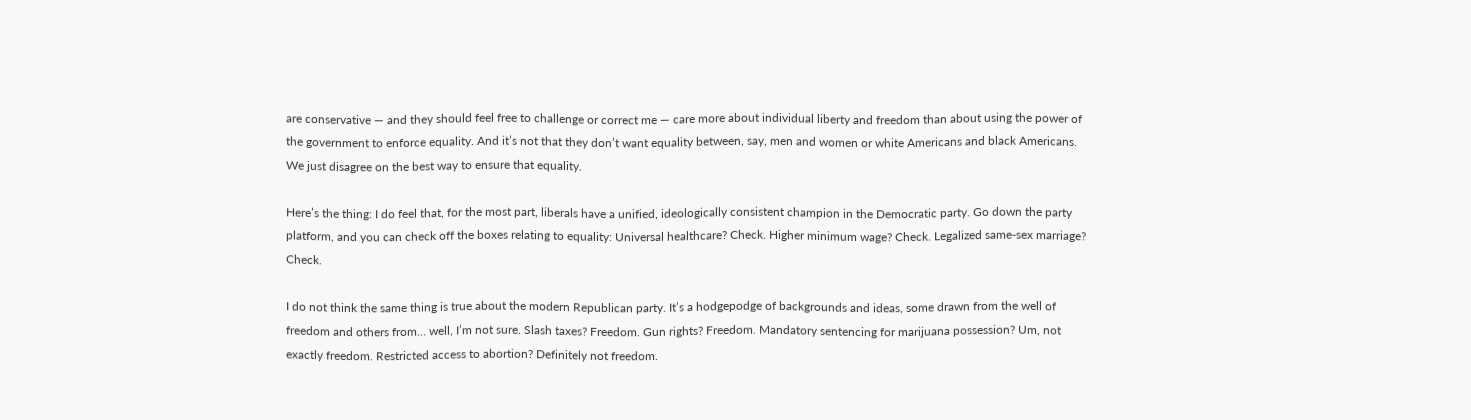are conservative — and they should feel free to challenge or correct me — care more about individual liberty and freedom than about using the power of the government to enforce equality. And it’s not that they don’t want equality between, say, men and women or white Americans and black Americans. We just disagree on the best way to ensure that equality.

Here’s the thing: I do feel that, for the most part, liberals have a unified, ideologically consistent champion in the Democratic party. Go down the party platform, and you can check off the boxes relating to equality: Universal healthcare? Check. Higher minimum wage? Check. Legalized same-sex marriage? Check.

I do not think the same thing is true about the modern Republican party. It’s a hodgepodge of backgrounds and ideas, some drawn from the well of freedom and others from… well, I’m not sure. Slash taxes? Freedom. Gun rights? Freedom. Mandatory sentencing for marijuana possession? Um, not exactly freedom. Restricted access to abortion? Definitely not freedom.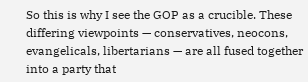So this is why I see the GOP as a crucible. These differing viewpoints — conservatives, neocons, evangelicals, libertarians — are all fused together into a party that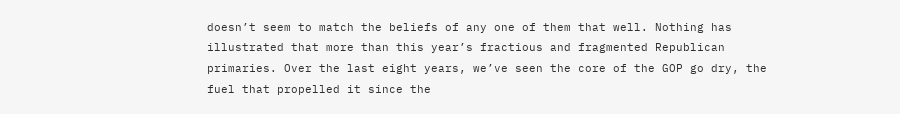doesn’t seem to match the beliefs of any one of them that well. Nothing has illustrated that more than this year’s fractious and fragmented Republican primaries. Over the last eight years, we’ve seen the core of the GOP go dry, the fuel that propelled it since the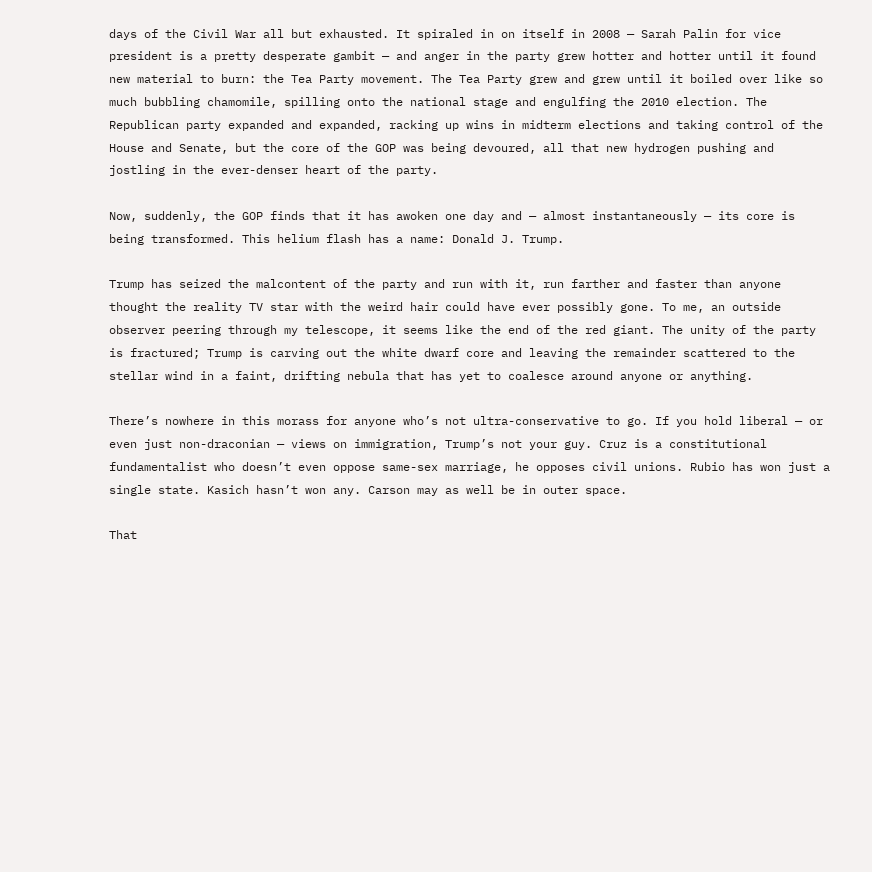days of the Civil War all but exhausted. It spiraled in on itself in 2008 — Sarah Palin for vice president is a pretty desperate gambit — and anger in the party grew hotter and hotter until it found new material to burn: the Tea Party movement. The Tea Party grew and grew until it boiled over like so much bubbling chamomile, spilling onto the national stage and engulfing the 2010 election. The Republican party expanded and expanded, racking up wins in midterm elections and taking control of the House and Senate, but the core of the GOP was being devoured, all that new hydrogen pushing and jostling in the ever-denser heart of the party.

Now, suddenly, the GOP finds that it has awoken one day and — almost instantaneously — its core is being transformed. This helium flash has a name: Donald J. Trump.

Trump has seized the malcontent of the party and run with it, run farther and faster than anyone thought the reality TV star with the weird hair could have ever possibly gone. To me, an outside observer peering through my telescope, it seems like the end of the red giant. The unity of the party is fractured; Trump is carving out the white dwarf core and leaving the remainder scattered to the stellar wind in a faint, drifting nebula that has yet to coalesce around anyone or anything.

There’s nowhere in this morass for anyone who’s not ultra-conservative to go. If you hold liberal — or even just non-draconian — views on immigration, Trump’s not your guy. Cruz is a constitutional fundamentalist who doesn’t even oppose same-sex marriage, he opposes civil unions. Rubio has won just a single state. Kasich hasn’t won any. Carson may as well be in outer space.

That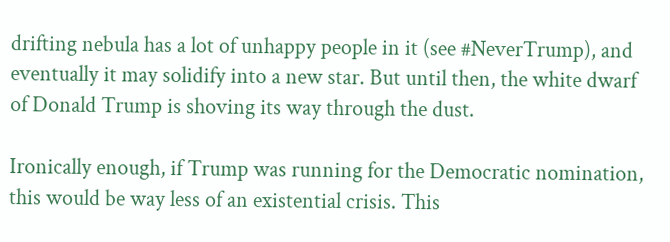drifting nebula has a lot of unhappy people in it (see #NeverTrump), and eventually it may solidify into a new star. But until then, the white dwarf of Donald Trump is shoving its way through the dust.

Ironically enough, if Trump was running for the Democratic nomination, this would be way less of an existential crisis. This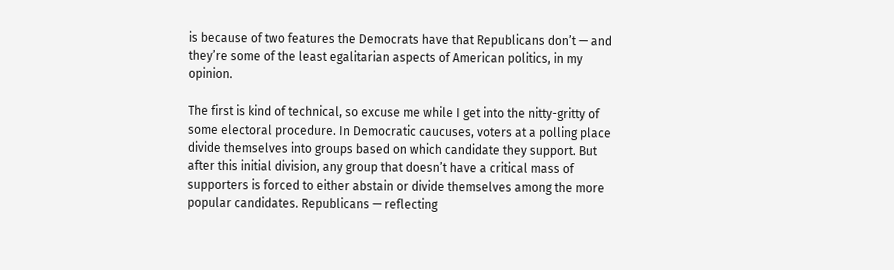is because of two features the Democrats have that Republicans don’t — and they’re some of the least egalitarian aspects of American politics, in my opinion.

The first is kind of technical, so excuse me while I get into the nitty-gritty of some electoral procedure. In Democratic caucuses, voters at a polling place divide themselves into groups based on which candidate they support. But after this initial division, any group that doesn’t have a critical mass of supporters is forced to either abstain or divide themselves among the more popular candidates. Republicans — reflecting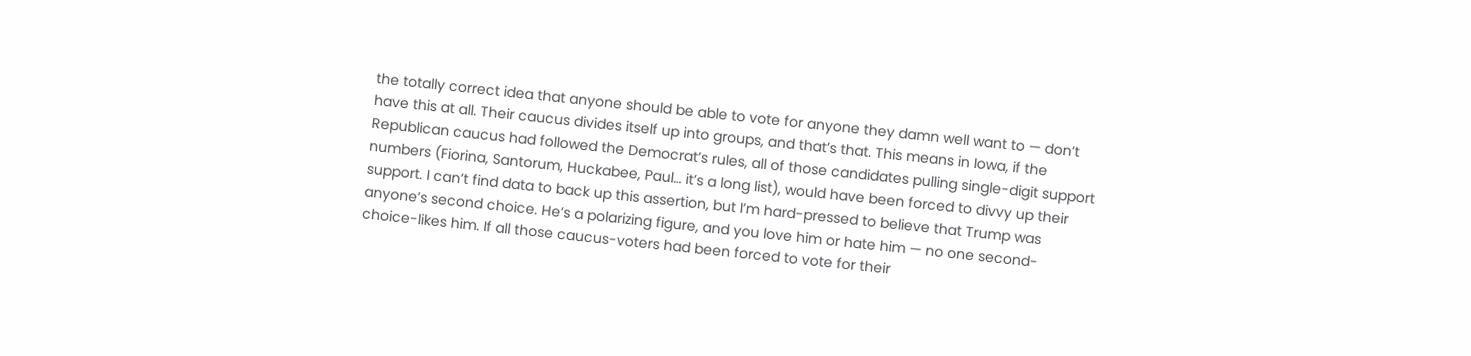the totally correct idea that anyone should be able to vote for anyone they damn well want to — don’t have this at all. Their caucus divides itself up into groups, and that’s that. This means in Iowa, if the Republican caucus had followed the Democrat’s rules, all of those candidates pulling single-digit support numbers (Fiorina, Santorum, Huckabee, Paul… it’s a long list), would have been forced to divvy up their support. I can’t find data to back up this assertion, but I’m hard-pressed to believe that Trump was anyone’s second choice. He’s a polarizing figure, and you love him or hate him — no one second-choice-likes him. If all those caucus-voters had been forced to vote for their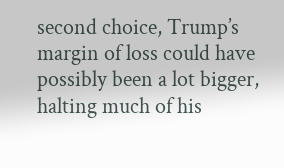second choice, Trump’s margin of loss could have possibly been a lot bigger, halting much of his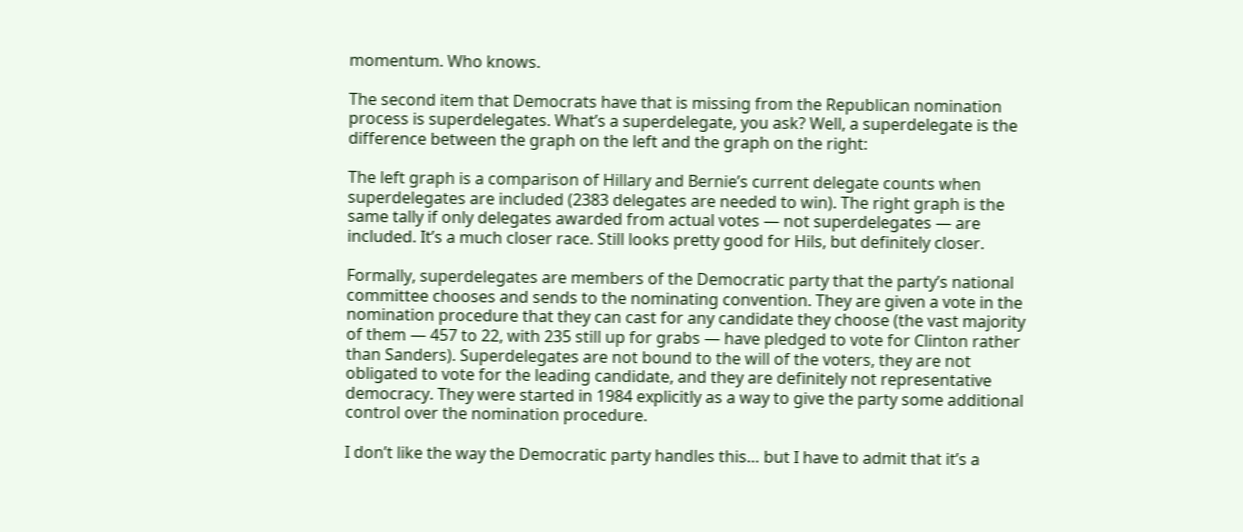momentum. Who knows.

The second item that Democrats have that is missing from the Republican nomination process is superdelegates. What’s a superdelegate, you ask? Well, a superdelegate is the difference between the graph on the left and the graph on the right:

The left graph is a comparison of Hillary and Bernie’s current delegate counts when superdelegates are included (2383 delegates are needed to win). The right graph is the same tally if only delegates awarded from actual votes — not superdelegates — are included. It’s a much closer race. Still looks pretty good for Hils, but definitely closer.

Formally, superdelegates are members of the Democratic party that the party’s national committee chooses and sends to the nominating convention. They are given a vote in the nomination procedure that they can cast for any candidate they choose (the vast majority of them — 457 to 22, with 235 still up for grabs — have pledged to vote for Clinton rather than Sanders). Superdelegates are not bound to the will of the voters, they are not obligated to vote for the leading candidate, and they are definitely not representative democracy. They were started in 1984 explicitly as a way to give the party some additional control over the nomination procedure.

I don’t like the way the Democratic party handles this… but I have to admit that it’s a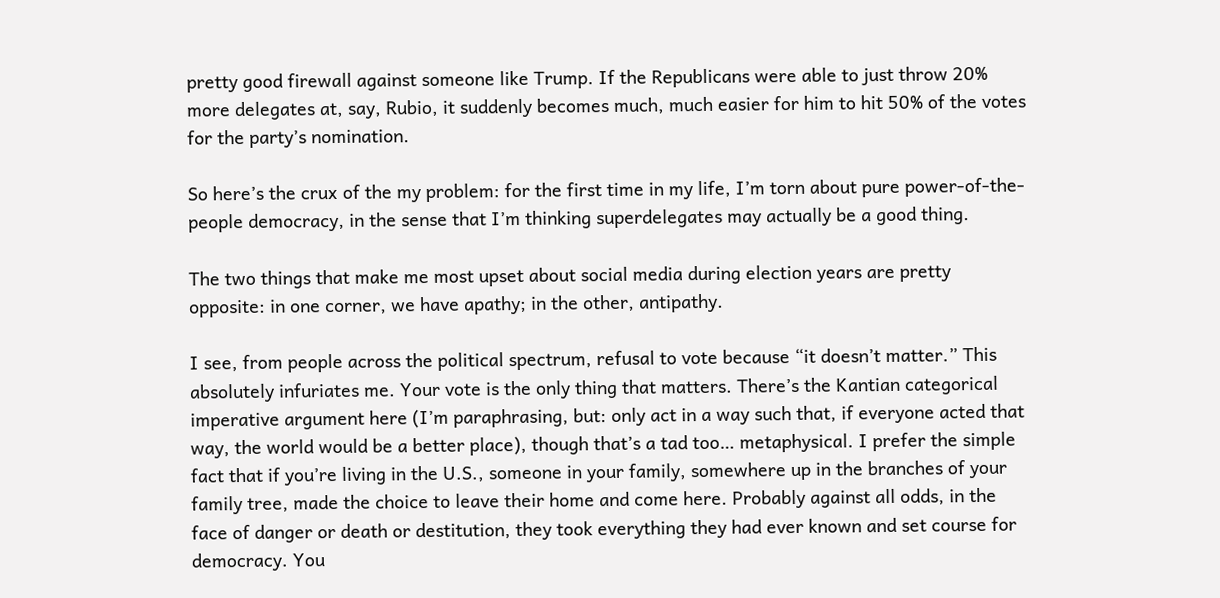pretty good firewall against someone like Trump. If the Republicans were able to just throw 20% more delegates at, say, Rubio, it suddenly becomes much, much easier for him to hit 50% of the votes for the party’s nomination.

So here’s the crux of the my problem: for the first time in my life, I’m torn about pure power-of-the-people democracy, in the sense that I’m thinking superdelegates may actually be a good thing.

The two things that make me most upset about social media during election years are pretty opposite: in one corner, we have apathy; in the other, antipathy.

I see, from people across the political spectrum, refusal to vote because “it doesn’t matter.” This absolutely infuriates me. Your vote is the only thing that matters. There’s the Kantian categorical imperative argument here (I’m paraphrasing, but: only act in a way such that, if everyone acted that way, the world would be a better place), though that’s a tad too… metaphysical. I prefer the simple fact that if you’re living in the U.S., someone in your family, somewhere up in the branches of your family tree, made the choice to leave their home and come here. Probably against all odds, in the face of danger or death or destitution, they took everything they had ever known and set course for democracy. You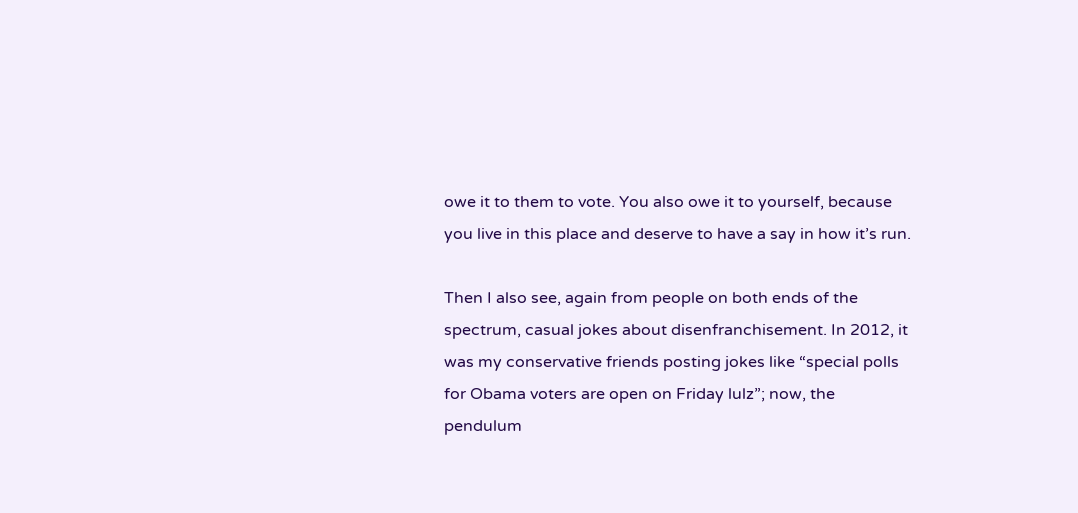owe it to them to vote. You also owe it to yourself, because you live in this place and deserve to have a say in how it’s run.

Then I also see, again from people on both ends of the spectrum, casual jokes about disenfranchisement. In 2012, it was my conservative friends posting jokes like “special polls for Obama voters are open on Friday lulz”; now, the pendulum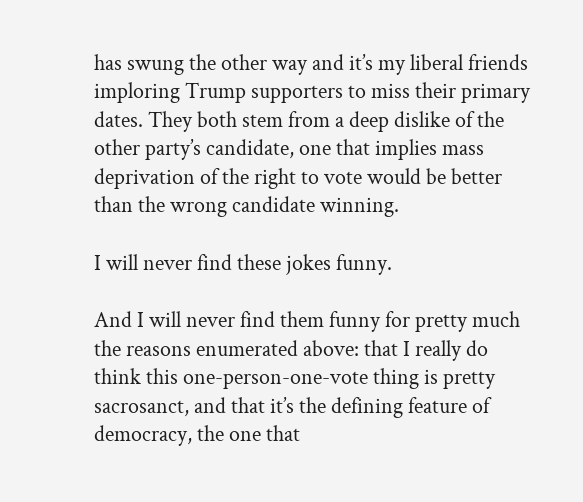has swung the other way and it’s my liberal friends imploring Trump supporters to miss their primary dates. They both stem from a deep dislike of the other party’s candidate, one that implies mass deprivation of the right to vote would be better than the wrong candidate winning.

I will never find these jokes funny.

And I will never find them funny for pretty much the reasons enumerated above: that I really do think this one-person-one-vote thing is pretty sacrosanct, and that it’s the defining feature of democracy, the one that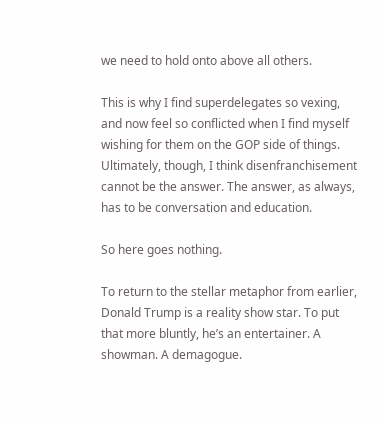we need to hold onto above all others.

This is why I find superdelegates so vexing, and now feel so conflicted when I find myself wishing for them on the GOP side of things. Ultimately, though, I think disenfranchisement cannot be the answer. The answer, as always, has to be conversation and education.

So here goes nothing.

To return to the stellar metaphor from earlier, Donald Trump is a reality show star. To put that more bluntly, he’s an entertainer. A showman. A demagogue.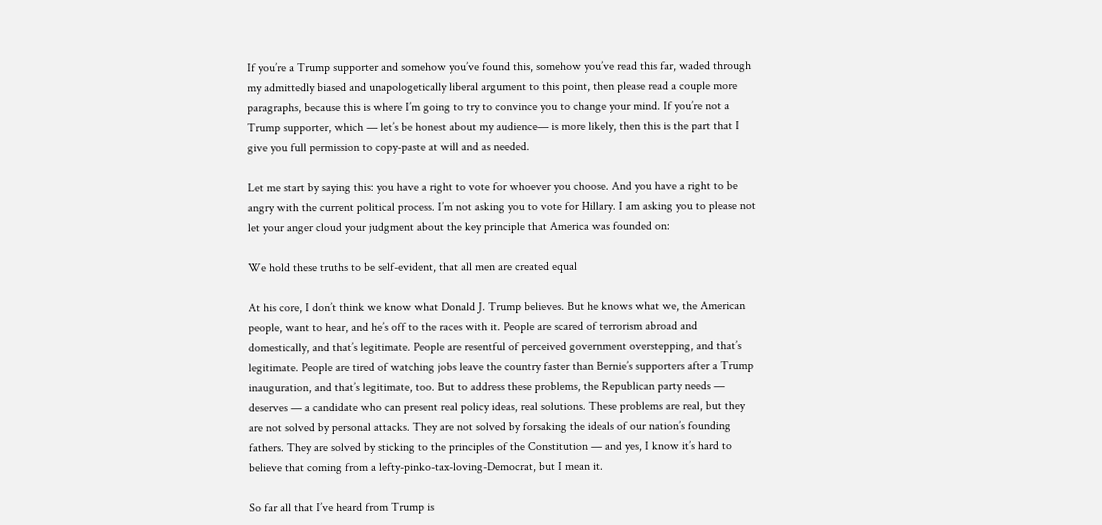If you’re a Trump supporter and somehow you’ve found this, somehow you’ve read this far, waded through my admittedly biased and unapologetically liberal argument to this point, then please read a couple more paragraphs, because this is where I’m going to try to convince you to change your mind. If you’re not a Trump supporter, which — let’s be honest about my audience— is more likely, then this is the part that I give you full permission to copy-paste at will and as needed.

Let me start by saying this: you have a right to vote for whoever you choose. And you have a right to be angry with the current political process. I’m not asking you to vote for Hillary. I am asking you to please not let your anger cloud your judgment about the key principle that America was founded on:

We hold these truths to be self-evident, that all men are created equal

At his core, I don’t think we know what Donald J. Trump believes. But he knows what we, the American people, want to hear, and he’s off to the races with it. People are scared of terrorism abroad and domestically, and that’s legitimate. People are resentful of perceived government overstepping, and that’s legitimate. People are tired of watching jobs leave the country faster than Bernie’s supporters after a Trump inauguration, and that’s legitimate, too. But to address these problems, the Republican party needs — deserves — a candidate who can present real policy ideas, real solutions. These problems are real, but they are not solved by personal attacks. They are not solved by forsaking the ideals of our nation’s founding fathers. They are solved by sticking to the principles of the Constitution — and yes, I know it’s hard to believe that coming from a lefty-pinko-tax-loving-Democrat, but I mean it.

So far all that I’ve heard from Trump is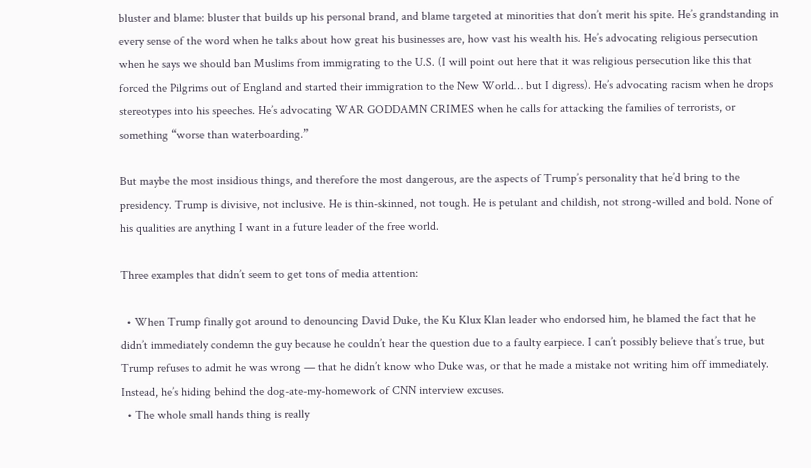bluster and blame: bluster that builds up his personal brand, and blame targeted at minorities that don’t merit his spite. He’s grandstanding in every sense of the word when he talks about how great his businesses are, how vast his wealth his. He’s advocating religious persecution when he says we should ban Muslims from immigrating to the U.S. (I will point out here that it was religious persecution like this that forced the Pilgrims out of England and started their immigration to the New World… but I digress). He’s advocating racism when he drops stereotypes into his speeches. He’s advocating WAR GODDAMN CRIMES when he calls for attacking the families of terrorists, or something “worse than waterboarding.”

But maybe the most insidious things, and therefore the most dangerous, are the aspects of Trump’s personality that he’d bring to the presidency. Trump is divisive, not inclusive. He is thin-skinned, not tough. He is petulant and childish, not strong-willed and bold. None of his qualities are anything I want in a future leader of the free world.

Three examples that didn’t seem to get tons of media attention:

  • When Trump finally got around to denouncing David Duke, the Ku Klux Klan leader who endorsed him, he blamed the fact that he didn’t immediately condemn the guy because he couldn’t hear the question due to a faulty earpiece. I can’t possibly believe that’s true, but Trump refuses to admit he was wrong — that he didn’t know who Duke was, or that he made a mistake not writing him off immediately. Instead, he’s hiding behind the dog-ate-my-homework of CNN interview excuses.
  • The whole small hands thing is really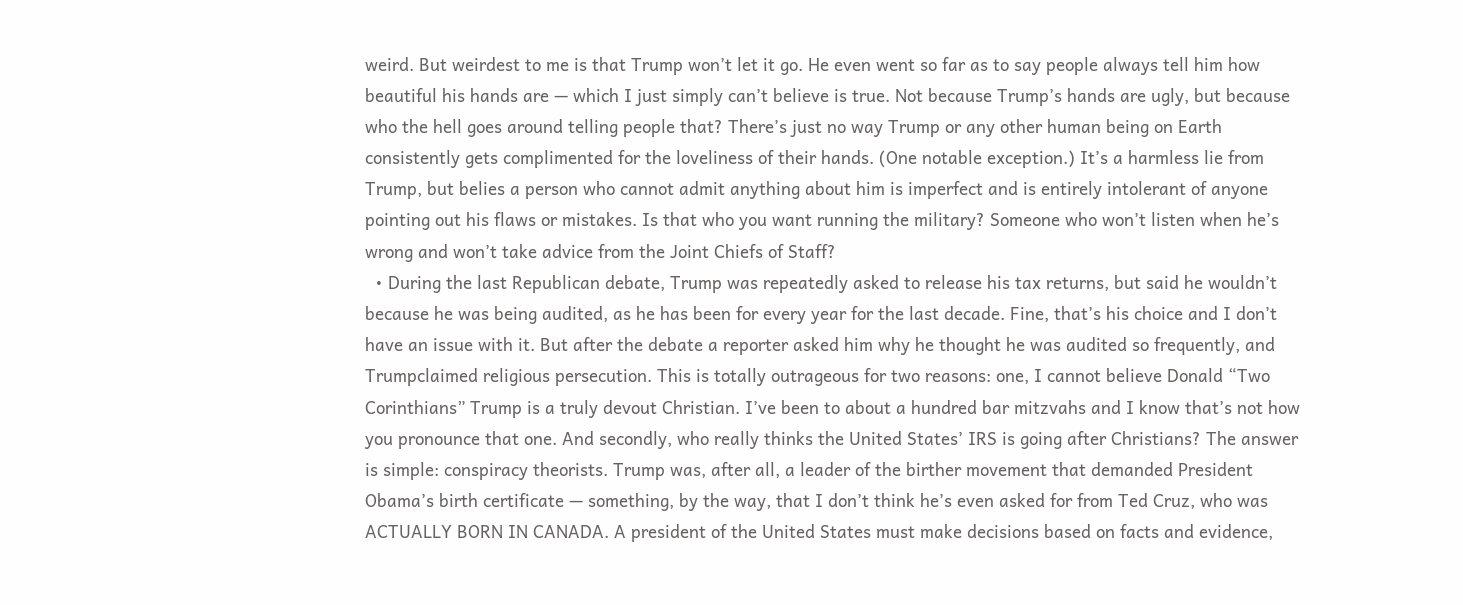weird. But weirdest to me is that Trump won’t let it go. He even went so far as to say people always tell him how beautiful his hands are — which I just simply can’t believe is true. Not because Trump’s hands are ugly, but because who the hell goes around telling people that? There’s just no way Trump or any other human being on Earth consistently gets complimented for the loveliness of their hands. (One notable exception.) It’s a harmless lie from Trump, but belies a person who cannot admit anything about him is imperfect and is entirely intolerant of anyone pointing out his flaws or mistakes. Is that who you want running the military? Someone who won’t listen when he’s wrong and won’t take advice from the Joint Chiefs of Staff?
  • During the last Republican debate, Trump was repeatedly asked to release his tax returns, but said he wouldn’t because he was being audited, as he has been for every year for the last decade. Fine, that’s his choice and I don’t have an issue with it. But after the debate a reporter asked him why he thought he was audited so frequently, and Trumpclaimed religious persecution. This is totally outrageous for two reasons: one, I cannot believe Donald “Two Corinthians” Trump is a truly devout Christian. I’ve been to about a hundred bar mitzvahs and I know that’s not how you pronounce that one. And secondly, who really thinks the United States’ IRS is going after Christians? The answer is simple: conspiracy theorists. Trump was, after all, a leader of the birther movement that demanded President Obama’s birth certificate — something, by the way, that I don’t think he’s even asked for from Ted Cruz, who was ACTUALLY BORN IN CANADA. A president of the United States must make decisions based on facts and evidence,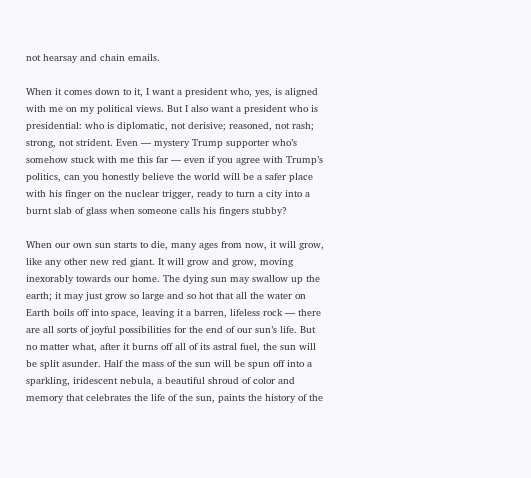not hearsay and chain emails.

When it comes down to it, I want a president who, yes, is aligned with me on my political views. But I also want a president who is presidential: who is diplomatic, not derisive; reasoned, not rash; strong, not strident. Even — mystery Trump supporter who’s somehow stuck with me this far — even if you agree with Trump’s politics, can you honestly believe the world will be a safer place with his finger on the nuclear trigger, ready to turn a city into a burnt slab of glass when someone calls his fingers stubby?

When our own sun starts to die, many ages from now, it will grow, like any other new red giant. It will grow and grow, moving inexorably towards our home. The dying sun may swallow up the earth; it may just grow so large and so hot that all the water on Earth boils off into space, leaving it a barren, lifeless rock — there are all sorts of joyful possibilities for the end of our sun’s life. But no matter what, after it burns off all of its astral fuel, the sun will be split asunder. Half the mass of the sun will be spun off into a sparkling, iridescent nebula, a beautiful shroud of color and memory that celebrates the life of the sun, paints the history of the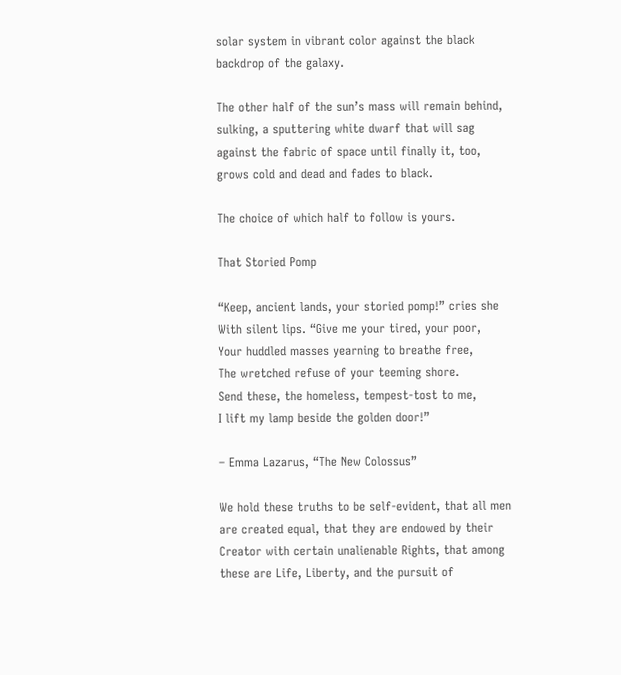solar system in vibrant color against the black backdrop of the galaxy.

The other half of the sun’s mass will remain behind, sulking, a sputtering white dwarf that will sag against the fabric of space until finally it, too, grows cold and dead and fades to black.

The choice of which half to follow is yours.

That Storied Pomp

“Keep, ancient lands, your storied pomp!” cries she
With silent lips. “Give me your tired, your poor,
Your huddled masses yearning to breathe free,
The wretched refuse of your teeming shore.
Send these, the homeless, tempest-tost to me,
I lift my lamp beside the golden door!”

– Emma Lazarus, “The New Colossus”

We hold these truths to be self-evident, that all men are created equal, that they are endowed by their Creator with certain unalienable Rights, that among these are Life, Liberty, and the pursuit of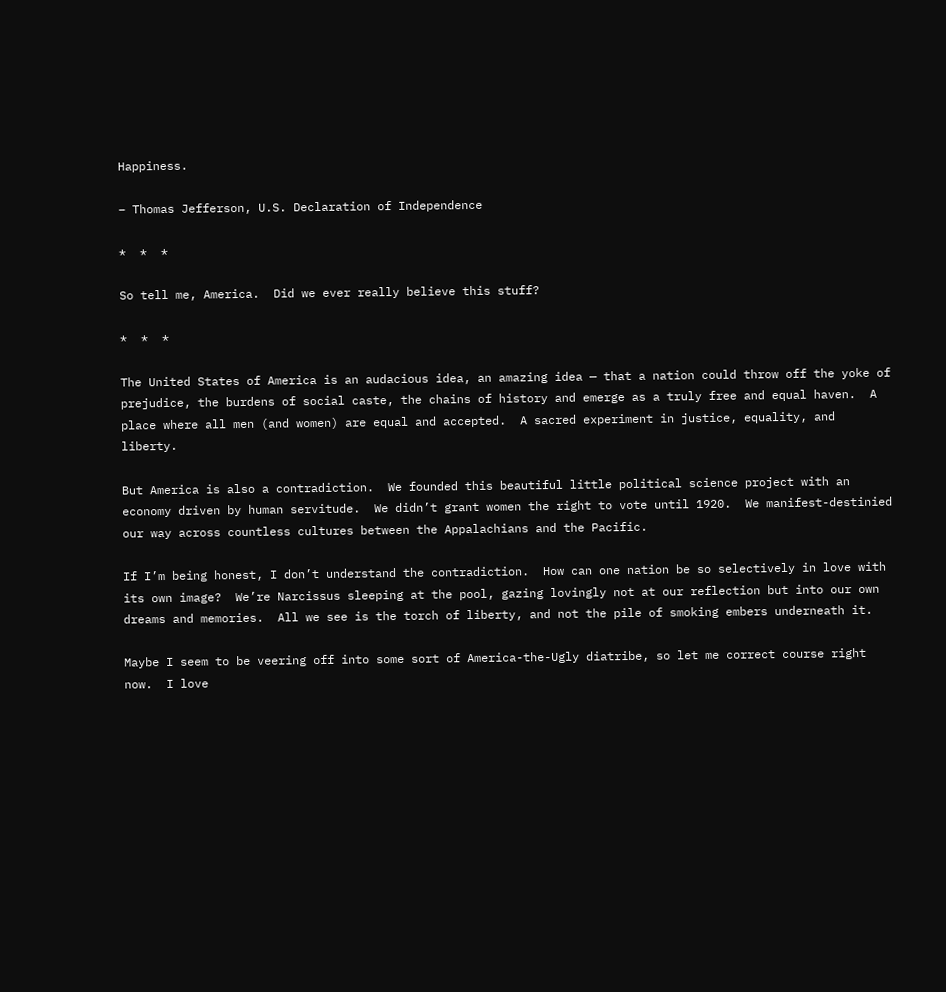Happiness.

– Thomas Jefferson, U.S. Declaration of Independence

*  *  *

So tell me, America.  Did we ever really believe this stuff?

*  *  *

The United States of America is an audacious idea, an amazing idea — that a nation could throw off the yoke of prejudice, the burdens of social caste, the chains of history and emerge as a truly free and equal haven.  A place where all men (and women) are equal and accepted.  A sacred experiment in justice, equality, and liberty.

But America is also a contradiction.  We founded this beautiful little political science project with an economy driven by human servitude.  We didn’t grant women the right to vote until 1920.  We manifest-destinied our way across countless cultures between the Appalachians and the Pacific.

If I’m being honest, I don’t understand the contradiction.  How can one nation be so selectively in love with its own image?  We’re Narcissus sleeping at the pool, gazing lovingly not at our reflection but into our own dreams and memories.  All we see is the torch of liberty, and not the pile of smoking embers underneath it.

Maybe I seem to be veering off into some sort of America-the-Ugly diatribe, so let me correct course right now.  I love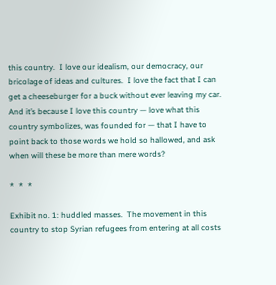this country.  I love our idealism, our democracy, our bricolage of ideas and cultures.  I love the fact that I can get a cheeseburger for a buck without ever leaving my car.  And it’s because I love this country — love what this country symbolizes, was founded for — that I have to point back to those words we hold so hallowed, and ask when will these be more than mere words?

*  *  *

Exhibit no. 1: huddled masses.  The movement in this country to stop Syrian refugees from entering at all costs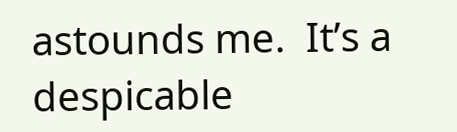astounds me.  It’s a despicable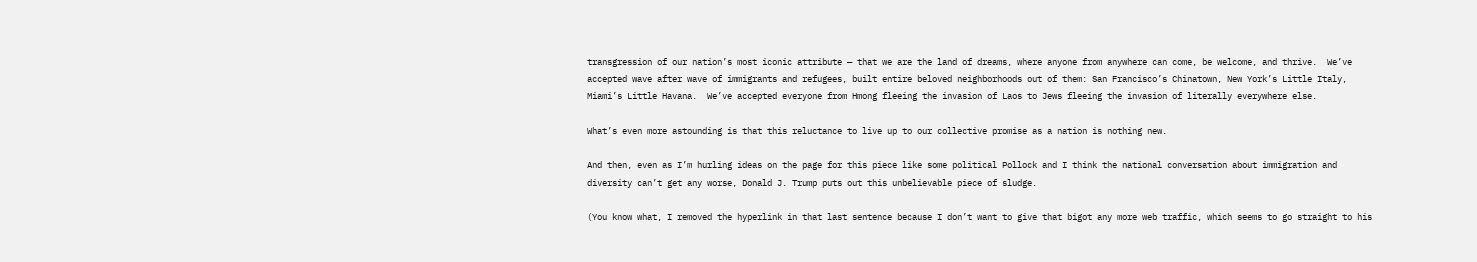transgression of our nation’s most iconic attribute — that we are the land of dreams, where anyone from anywhere can come, be welcome, and thrive.  We’ve accepted wave after wave of immigrants and refugees, built entire beloved neighborhoods out of them: San Francisco’s Chinatown, New York’s Little Italy, Miami’s Little Havana.  We’ve accepted everyone from Hmong fleeing the invasion of Laos to Jews fleeing the invasion of literally everywhere else.

What’s even more astounding is that this reluctance to live up to our collective promise as a nation is nothing new.

And then, even as I’m hurling ideas on the page for this piece like some political Pollock and I think the national conversation about immigration and diversity can’t get any worse, Donald J. Trump puts out this unbelievable piece of sludge.

(You know what, I removed the hyperlink in that last sentence because I don’t want to give that bigot any more web traffic, which seems to go straight to his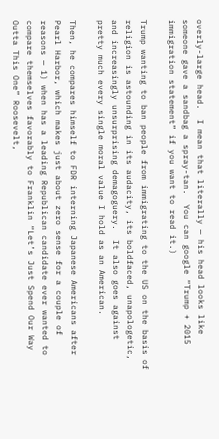overly-large head.  I mean that literally — his head looks like someone gave a sandbag a spray-tan.  You can google “Trump + 2015 immigration statement” if you want to read it.)

Trump wanting to ban people from immigrating to the US on the basis of religion is astounding in its audacity, its boldfaced, unapologetic, and increasingly unsurprising demagoguery.  It also goes against pretty much every single moral value I hold as an American.

Then, he compares himself to FDR interning Japanese Americans after Pearl Harbor, which makes just about zero sense for a couple of reasons — 1) when has a leading Republican candidate ever wanted to compare themselves favorably to Franklin “Let’s Just Spend Our Way Outta This One” Roosevelt,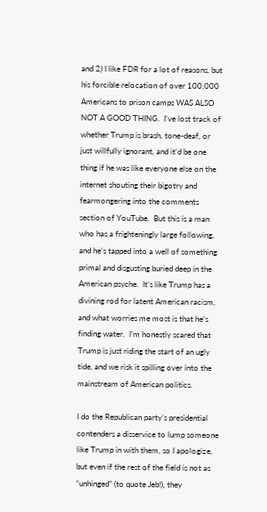and 2) I like FDR for a lot of reasons, but his forcible relocation of over 100,000 Americans to prison camps WAS ALSO NOT A GOOD THING.  I’ve lost track of whether Trump is brash, tone-deaf, or just willfully ignorant, and it’d be one thing if he was like everyone else on the internet shouting their bigotry and fearmongering into the comments section of YouTube.  But this is a man who has a frighteningly large following, and he’s tapped into a well of something primal and disgusting buried deep in the American psyche.  It’s like Trump has a divining rod for latent American racism, and what worries me most is that he’s finding water.  I’m honestly scared that Trump is just riding the start of an ugly tide, and we risk it spilling over into the mainstream of American politics.

I do the Republican party’s presidential contenders a disservice to lump someone like Trump in with them, so I apologize, but even if the rest of the field is not as “unhinged” (to quote Jeb!), they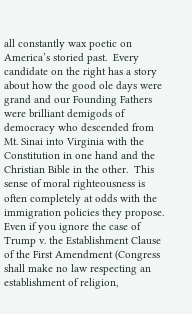all constantly wax poetic on America’s storied past.  Every candidate on the right has a story about how the good ole days were grand and our Founding Fathers were brilliant demigods of democracy who descended from Mt. Sinai into Virginia with the Constitution in one hand and the Christian Bible in the other.  This sense of moral righteousness is often completely at odds with the immigration policies they propose.  Even if you ignore the case of Trump v. the Establishment Clause of the First Amendment (Congress shall make no law respecting an establishment of religion,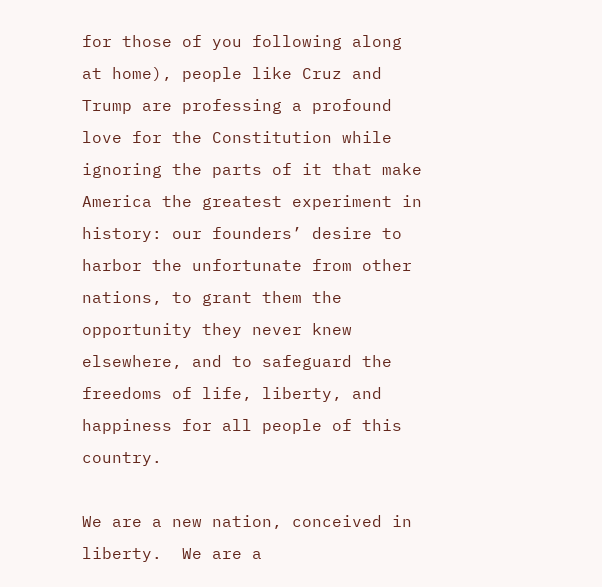for those of you following along at home), people like Cruz and Trump are professing a profound love for the Constitution while ignoring the parts of it that make America the greatest experiment in history: our founders’ desire to harbor the unfortunate from other nations, to grant them the opportunity they never knew elsewhere, and to safeguard the freedoms of life, liberty, and happiness for all people of this country.

We are a new nation, conceived in liberty.  We are a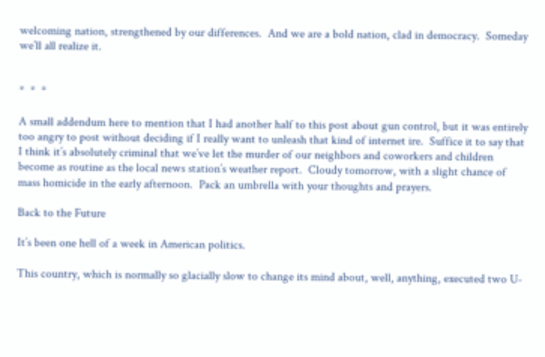welcoming nation, strengthened by our differences.  And we are a bold nation, clad in democracy.  Someday we’ll all realize it.


*  *  *

A small addendum here to mention that I had another half to this post about gun control, but it was entirely too angry to post without deciding if I really want to unleash that kind of internet ire.  Suffice it to say that I think it’s absolutely criminal that we’ve let the murder of our neighbors and coworkers and children become as routine as the local news station’s weather report.  Cloudy tomorrow, with a slight chance of mass homicide in the early afternoon.  Pack an umbrella with your thoughts and prayers.

Back to the Future

It’s been one hell of a week in American politics.

This country, which is normally so glacially slow to change its mind about, well, anything, executed two U-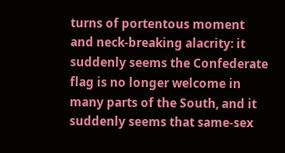turns of portentous moment and neck-breaking alacrity: it suddenly seems the Confederate flag is no longer welcome in many parts of the South, and it suddenly seems that same-sex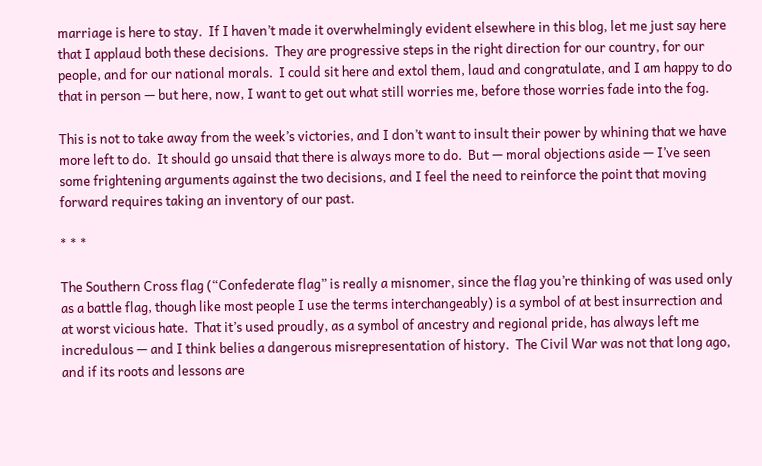marriage is here to stay.  If I haven’t made it overwhelmingly evident elsewhere in this blog, let me just say here that I applaud both these decisions.  They are progressive steps in the right direction for our country, for our people, and for our national morals.  I could sit here and extol them, laud and congratulate, and I am happy to do that in person — but here, now, I want to get out what still worries me, before those worries fade into the fog.

This is not to take away from the week’s victories, and I don’t want to insult their power by whining that we have more left to do.  It should go unsaid that there is always more to do.  But — moral objections aside — I’ve seen some frightening arguments against the two decisions, and I feel the need to reinforce the point that moving forward requires taking an inventory of our past.

* * *

The Southern Cross flag (“Confederate flag” is really a misnomer, since the flag you’re thinking of was used only as a battle flag, though like most people I use the terms interchangeably) is a symbol of at best insurrection and at worst vicious hate.  That it’s used proudly, as a symbol of ancestry and regional pride, has always left me incredulous — and I think belies a dangerous misrepresentation of history.  The Civil War was not that long ago, and if its roots and lessons are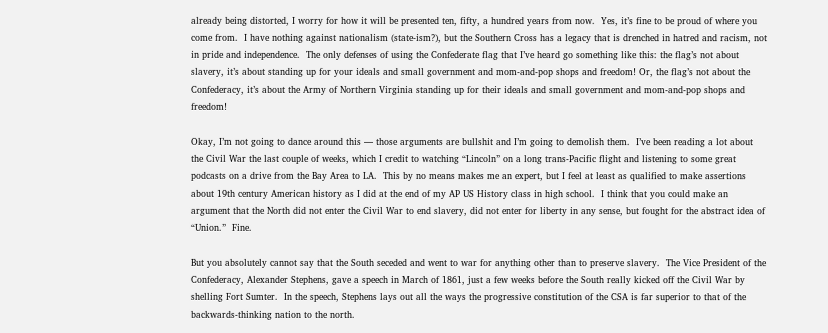already being distorted, I worry for how it will be presented ten, fifty, a hundred years from now.  Yes, it’s fine to be proud of where you come from.  I have nothing against nationalism (state-ism?), but the Southern Cross has a legacy that is drenched in hatred and racism, not in pride and independence.  The only defenses of using the Confederate flag that I’ve heard go something like this: the flag’s not about slavery, it’s about standing up for your ideals and small government and mom-and-pop shops and freedom! Or, the flag’s not about the Confederacy, it’s about the Army of Northern Virginia standing up for their ideals and small government and mom-and-pop shops and freedom!

Okay, I’m not going to dance around this — those arguments are bullshit and I’m going to demolish them.  I’ve been reading a lot about the Civil War the last couple of weeks, which I credit to watching “Lincoln” on a long trans-Pacific flight and listening to some great podcasts on a drive from the Bay Area to LA.  This by no means makes me an expert, but I feel at least as qualified to make assertions about 19th century American history as I did at the end of my AP US History class in high school.  I think that you could make an argument that the North did not enter the Civil War to end slavery, did not enter for liberty in any sense, but fought for the abstract idea of “Union.”  Fine.

But you absolutely cannot say that the South seceded and went to war for anything other than to preserve slavery.  The Vice President of the Confederacy, Alexander Stephens, gave a speech in March of 1861, just a few weeks before the South really kicked off the Civil War by shelling Fort Sumter.  In the speech, Stephens lays out all the ways the progressive constitution of the CSA is far superior to that of the backwards-thinking nation to the north.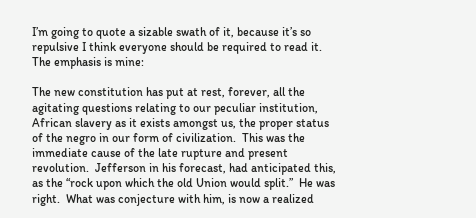I’m going to quote a sizable swath of it, because it’s so repulsive I think everyone should be required to read it.  The emphasis is mine:

The new constitution has put at rest, forever, all the agitating questions relating to our peculiar institution, African slavery as it exists amongst us, the proper status of the negro in our form of civilization.  This was the immediate cause of the late rupture and present revolution.  Jefferson in his forecast, had anticipated this, as the “rock upon which the old Union would split.”  He was right.  What was conjecture with him, is now a realized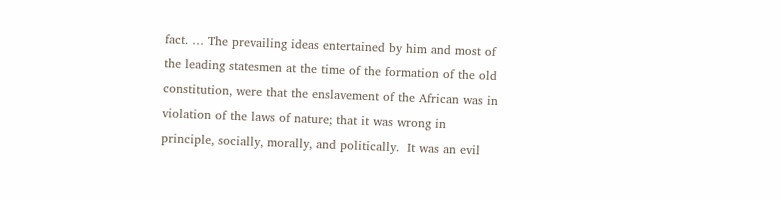fact. … The prevailing ideas entertained by him and most of the leading statesmen at the time of the formation of the old constitution, were that the enslavement of the African was in violation of the laws of nature; that it was wrong in principle, socially, morally, and politically.  It was an evil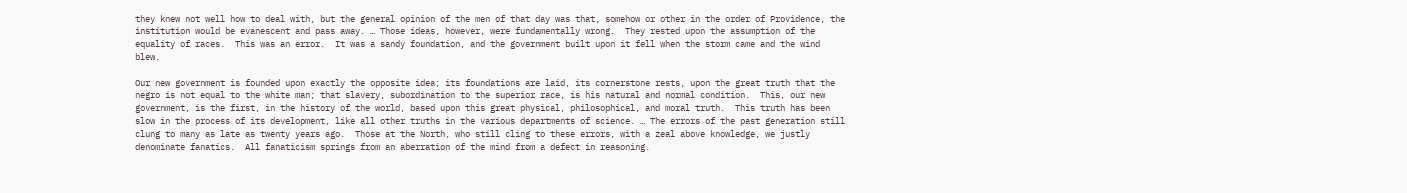they knew not well how to deal with, but the general opinion of the men of that day was that, somehow or other in the order of Providence, the institution would be evanescent and pass away. … Those ideas, however, were fundamentally wrong.  They rested upon the assumption of the equality of races.  This was an error.  It was a sandy foundation, and the government built upon it fell when the storm came and the wind blew.

Our new government is founded upon exactly the opposite idea; its foundations are laid, its cornerstone rests, upon the great truth that the negro is not equal to the white man; that slavery, subordination to the superior race, is his natural and normal condition.  This, our new government, is the first, in the history of the world, based upon this great physical, philosophical, and moral truth.  This truth has been slow in the process of its development, like all other truths in the various departments of science. … The errors of the past generation still clung to many as late as twenty years ago.  Those at the North, who still cling to these errors, with a zeal above knowledge, we justly denominate fanatics.  All fanaticism springs from an aberration of the mind from a defect in reasoning.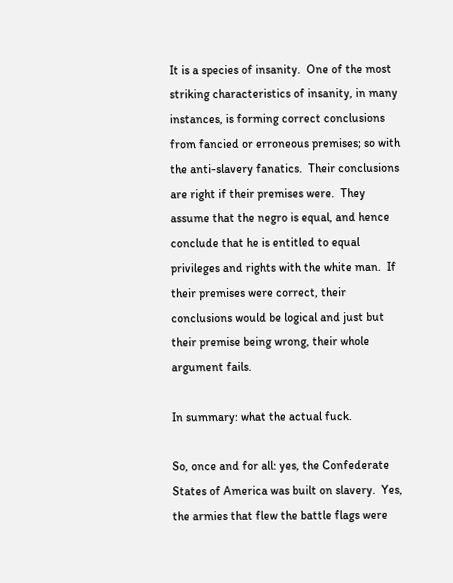It is a species of insanity.  One of the most striking characteristics of insanity, in many instances, is forming correct conclusions from fancied or erroneous premises; so with the anti-slavery fanatics.  Their conclusions are right if their premises were.  They assume that the negro is equal, and hence conclude that he is entitled to equal privileges and rights with the white man.  If their premises were correct, their conclusions would be logical and just but their premise being wrong, their whole argument fails.

In summary: what the actual fuck.

So, once and for all: yes, the Confederate States of America was built on slavery.  Yes, the armies that flew the battle flags were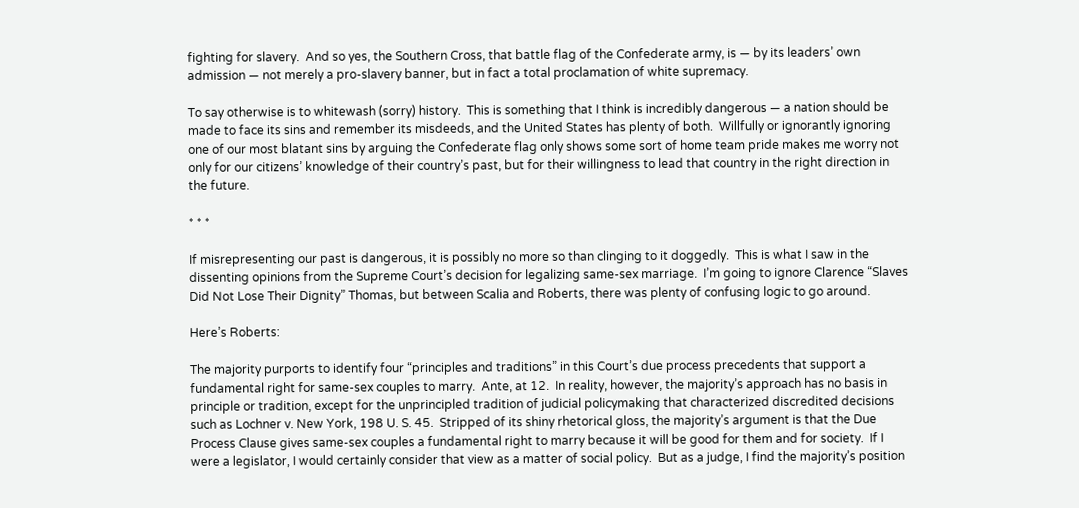fighting for slavery.  And so yes, the Southern Cross, that battle flag of the Confederate army, is — by its leaders’ own admission — not merely a pro-slavery banner, but in fact a total proclamation of white supremacy.

To say otherwise is to whitewash (sorry) history.  This is something that I think is incredibly dangerous — a nation should be made to face its sins and remember its misdeeds, and the United States has plenty of both.  Willfully or ignorantly ignoring one of our most blatant sins by arguing the Confederate flag only shows some sort of home team pride makes me worry not only for our citizens’ knowledge of their country’s past, but for their willingness to lead that country in the right direction in the future.

* * *

If misrepresenting our past is dangerous, it is possibly no more so than clinging to it doggedly.  This is what I saw in the dissenting opinions from the Supreme Court’s decision for legalizing same-sex marriage.  I’m going to ignore Clarence “Slaves Did Not Lose Their Dignity” Thomas, but between Scalia and Roberts, there was plenty of confusing logic to go around.

Here’s Roberts:

The majority purports to identify four “principles and traditions” in this Court’s due process precedents that support a fundamental right for same-sex couples to marry.  Ante, at 12.  In reality, however, the majority’s approach has no basis in principle or tradition, except for the unprincipled tradition of judicial policymaking that characterized discredited decisions such as Lochner v. New York, 198 U. S. 45.  Stripped of its shiny rhetorical gloss, the majority’s argument is that the Due Process Clause gives same-sex couples a fundamental right to marry because it will be good for them and for society.  If I were a legislator, I would certainly consider that view as a matter of social policy.  But as a judge, I find the majority’s position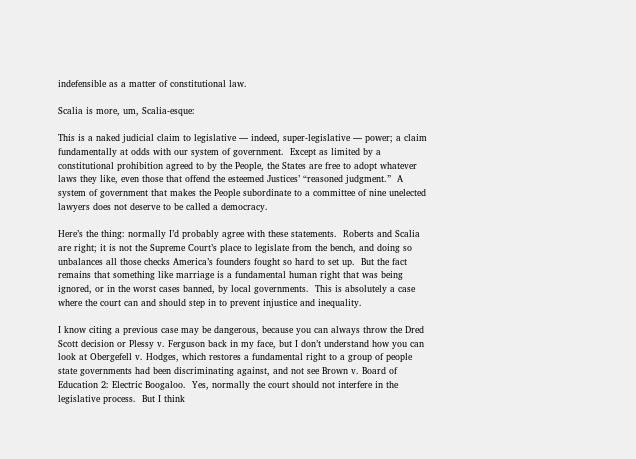indefensible as a matter of constitutional law.

Scalia is more, um, Scalia-esque:

This is a naked judicial claim to legislative — indeed, super-legislative — power; a claim fundamentally at odds with our system of government.  Except as limited by a constitutional prohibition agreed to by the People, the States are free to adopt whatever laws they like, even those that offend the esteemed Justices’ “reasoned judgment.”  A system of government that makes the People subordinate to a committee of nine unelected lawyers does not deserve to be called a democracy.

Here’s the thing: normally I’d probably agree with these statements.  Roberts and Scalia are right; it is not the Supreme Court’s place to legislate from the bench, and doing so unbalances all those checks America’s founders fought so hard to set up.  But the fact remains that something like marriage is a fundamental human right that was being ignored, or in the worst cases banned, by local governments.  This is absolutely a case where the court can and should step in to prevent injustice and inequality.

I know citing a previous case may be dangerous, because you can always throw the Dred Scott decision or Plessy v. Ferguson back in my face, but I don’t understand how you can look at Obergefell v. Hodges, which restores a fundamental right to a group of people state governments had been discriminating against, and not see Brown v. Board of Education 2: Electric Boogaloo.  Yes, normally the court should not interfere in the legislative process.  But I think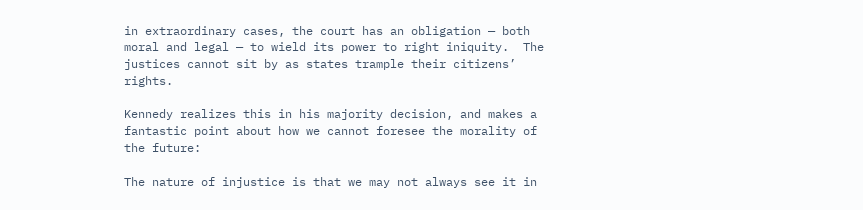in extraordinary cases, the court has an obligation — both moral and legal — to wield its power to right iniquity.  The justices cannot sit by as states trample their citizens’ rights.

Kennedy realizes this in his majority decision, and makes a fantastic point about how we cannot foresee the morality of the future:

The nature of injustice is that we may not always see it in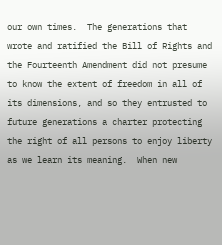our own times.  The generations that wrote and ratified the Bill of Rights and the Fourteenth Amendment did not presume to know the extent of freedom in all of its dimensions, and so they entrusted to future generations a charter protecting the right of all persons to enjoy liberty as we learn its meaning.  When new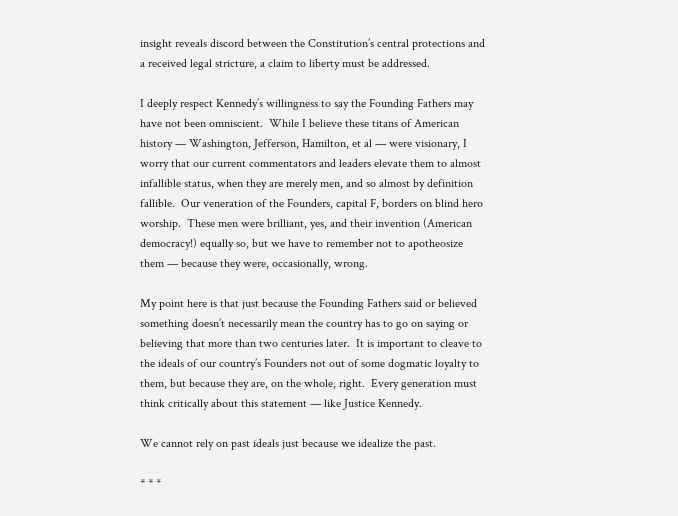insight reveals discord between the Constitution’s central protections and a received legal stricture, a claim to liberty must be addressed.

I deeply respect Kennedy’s willingness to say the Founding Fathers may have not been omniscient.  While I believe these titans of American history — Washington, Jefferson, Hamilton, et al — were visionary, I worry that our current commentators and leaders elevate them to almost infallible status, when they are merely men, and so almost by definition fallible.  Our veneration of the Founders, capital F, borders on blind hero worship.  These men were brilliant, yes, and their invention (American democracy!) equally so, but we have to remember not to apotheosize them — because they were, occasionally, wrong.

My point here is that just because the Founding Fathers said or believed something doesn’t necessarily mean the country has to go on saying or believing that more than two centuries later.  It is important to cleave to the ideals of our country’s Founders not out of some dogmatic loyalty to them, but because they are, on the whole, right.  Every generation must think critically about this statement — like Justice Kennedy.

We cannot rely on past ideals just because we idealize the past.

* * *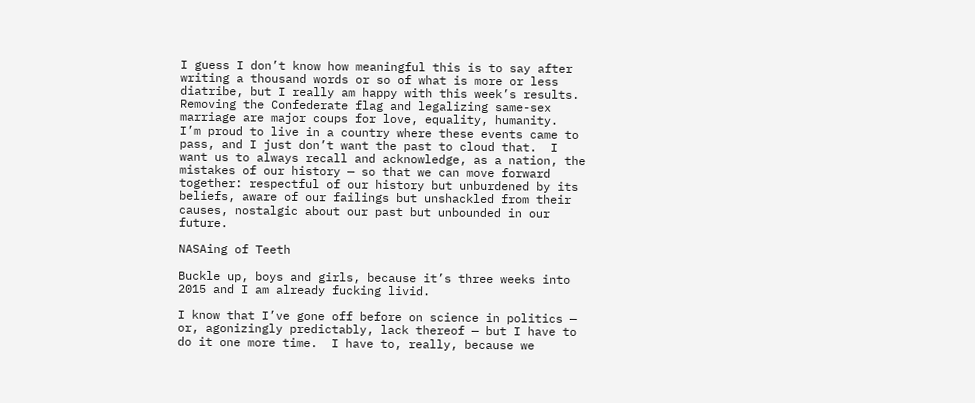I guess I don’t know how meaningful this is to say after writing a thousand words or so of what is more or less diatribe, but I really am happy with this week’s results.  Removing the Confederate flag and legalizing same-sex marriage are major coups for love, equality, humanity.  I’m proud to live in a country where these events came to pass, and I just don’t want the past to cloud that.  I want us to always recall and acknowledge, as a nation, the mistakes of our history — so that we can move forward together: respectful of our history but unburdened by its beliefs, aware of our failings but unshackled from their causes, nostalgic about our past but unbounded in our future.

NASAing of Teeth

Buckle up, boys and girls, because it’s three weeks into 2015 and I am already fucking livid.

I know that I’ve gone off before on science in politics — or, agonizingly predictably, lack thereof — but I have to do it one more time.  I have to, really, because we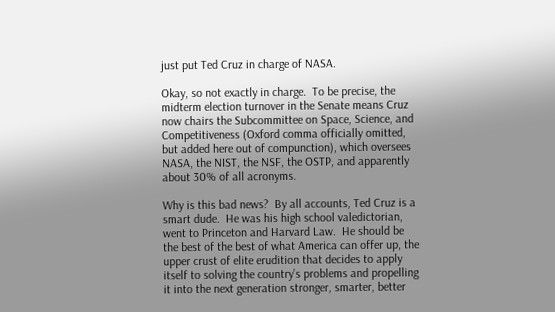just put Ted Cruz in charge of NASA.

Okay, so not exactly in charge.  To be precise, the midterm election turnover in the Senate means Cruz now chairs the Subcommittee on Space, Science, and Competitiveness (Oxford comma officially omitted, but added here out of compunction), which oversees NASA, the NIST, the NSF, the OSTP, and apparently about 30% of all acronyms.

Why is this bad news?  By all accounts, Ted Cruz is a smart dude.  He was his high school valedictorian, went to Princeton and Harvard Law.  He should be the best of the best of what America can offer up, the upper crust of elite erudition that decides to apply itself to solving the country’s problems and propelling it into the next generation stronger, smarter, better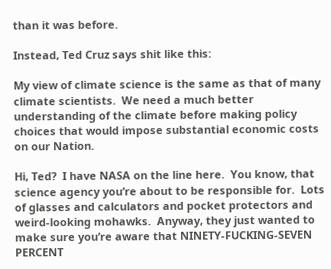than it was before.

Instead, Ted Cruz says shit like this:

My view of climate science is the same as that of many climate scientists.  We need a much better understanding of the climate before making policy choices that would impose substantial economic costs on our Nation.

Hi, Ted?  I have NASA on the line here.  You know, that science agency you’re about to be responsible for.  Lots of glasses and calculators and pocket protectors and weird-looking mohawks.  Anyway, they just wanted to make sure you’re aware that NINETY-FUCKING-SEVEN PERCENT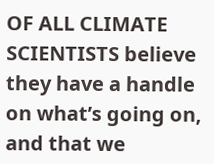OF ALL CLIMATE SCIENTISTS believe they have a handle on what’s going on, and that we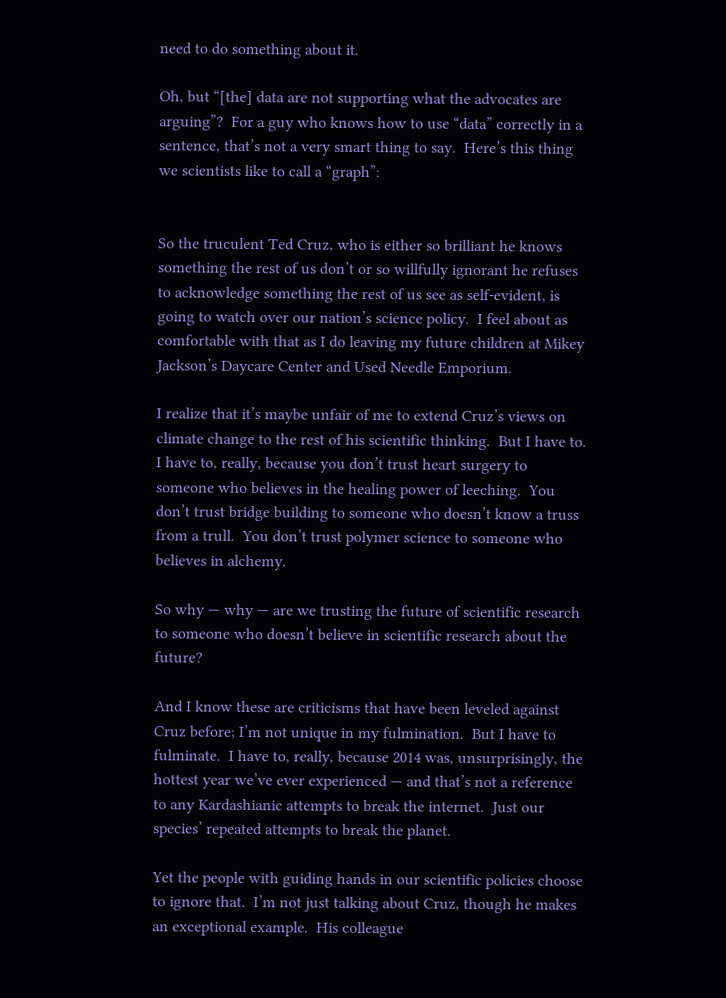need to do something about it.

Oh, but “[the] data are not supporting what the advocates are arguing”?  For a guy who knows how to use “data” correctly in a sentence, that’s not a very smart thing to say.  Here’s this thing we scientists like to call a “graph”:


So the truculent Ted Cruz, who is either so brilliant he knows something the rest of us don’t or so willfully ignorant he refuses to acknowledge something the rest of us see as self-evident, is going to watch over our nation’s science policy.  I feel about as comfortable with that as I do leaving my future children at Mikey Jackson’s Daycare Center and Used Needle Emporium.

I realize that it’s maybe unfair of me to extend Cruz’s views on climate change to the rest of his scientific thinking.  But I have to.  I have to, really, because you don’t trust heart surgery to someone who believes in the healing power of leeching.  You don’t trust bridge building to someone who doesn’t know a truss from a trull.  You don’t trust polymer science to someone who believes in alchemy.

So why — why — are we trusting the future of scientific research to someone who doesn’t believe in scientific research about the future?

And I know these are criticisms that have been leveled against Cruz before; I’m not unique in my fulmination.  But I have to fulminate.  I have to, really, because 2014 was, unsurprisingly, the hottest year we’ve ever experienced — and that’s not a reference to any Kardashianic attempts to break the internet.  Just our species’ repeated attempts to break the planet.

Yet the people with guiding hands in our scientific policies choose to ignore that.  I’m not just talking about Cruz, though he makes an exceptional example.  His colleague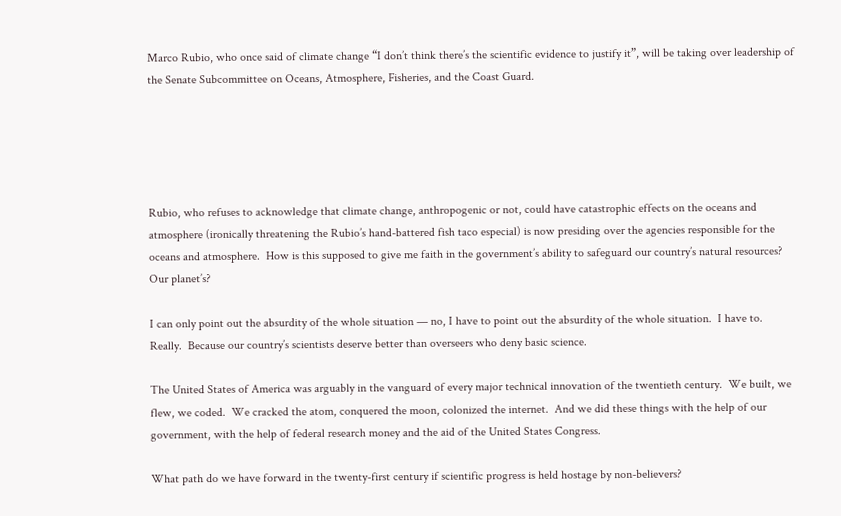Marco Rubio, who once said of climate change “I don’t think there’s the scientific evidence to justify it”, will be taking over leadership of the Senate Subcommittee on Oceans, Atmosphere, Fisheries, and the Coast Guard.





Rubio, who refuses to acknowledge that climate change, anthropogenic or not, could have catastrophic effects on the oceans and atmosphere (ironically threatening the Rubio’s hand-battered fish taco especial) is now presiding over the agencies responsible for the oceans and atmosphere.  How is this supposed to give me faith in the government’s ability to safeguard our country’s natural resources?  Our planet’s?

I can only point out the absurdity of the whole situation — no, I have to point out the absurdity of the whole situation.  I have to.  Really.  Because our country’s scientists deserve better than overseers who deny basic science.

The United States of America was arguably in the vanguard of every major technical innovation of the twentieth century.  We built, we flew, we coded.  We cracked the atom, conquered the moon, colonized the internet.  And we did these things with the help of our government, with the help of federal research money and the aid of the United States Congress.

What path do we have forward in the twenty-first century if scientific progress is held hostage by non-believers?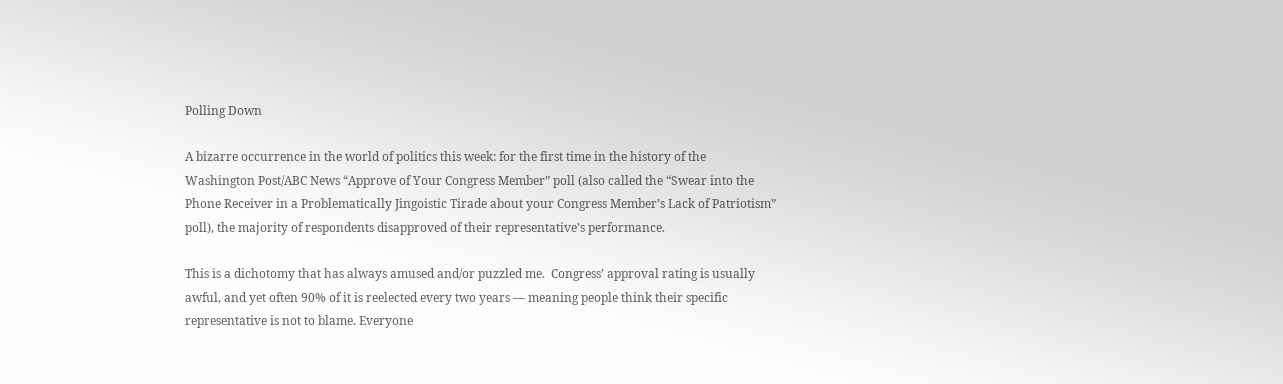Polling Down

A bizarre occurrence in the world of politics this week: for the first time in the history of the Washington Post/ABC News “Approve of Your Congress Member” poll (also called the “Swear into the Phone Receiver in a Problematically Jingoistic Tirade about your Congress Member’s Lack of Patriotism” poll), the majority of respondents disapproved of their representative’s performance.

This is a dichotomy that has always amused and/or puzzled me.  Congress’ approval rating is usually awful, and yet often 90% of it is reelected every two years — meaning people think their specific representative is not to blame. Everyone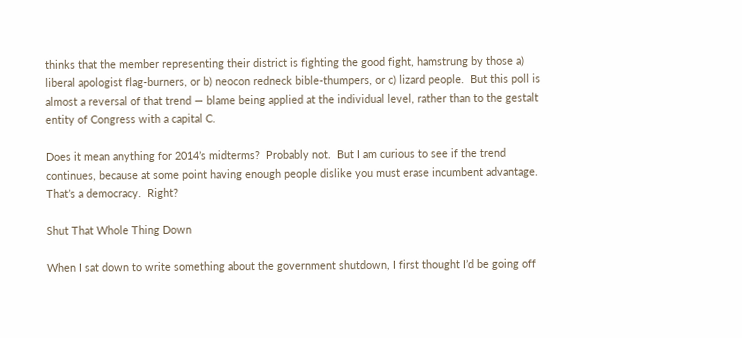thinks that the member representing their district is fighting the good fight, hamstrung by those a) liberal apologist flag-burners, or b) neocon redneck bible-thumpers, or c) lizard people.  But this poll is almost a reversal of that trend — blame being applied at the individual level, rather than to the gestalt entity of Congress with a capital C.

Does it mean anything for 2014’s midterms?  Probably not.  But I am curious to see if the trend continues, because at some point having enough people dislike you must erase incumbent advantage.  That’s a democracy.  Right?

Shut That Whole Thing Down

When I sat down to write something about the government shutdown, I first thought I’d be going off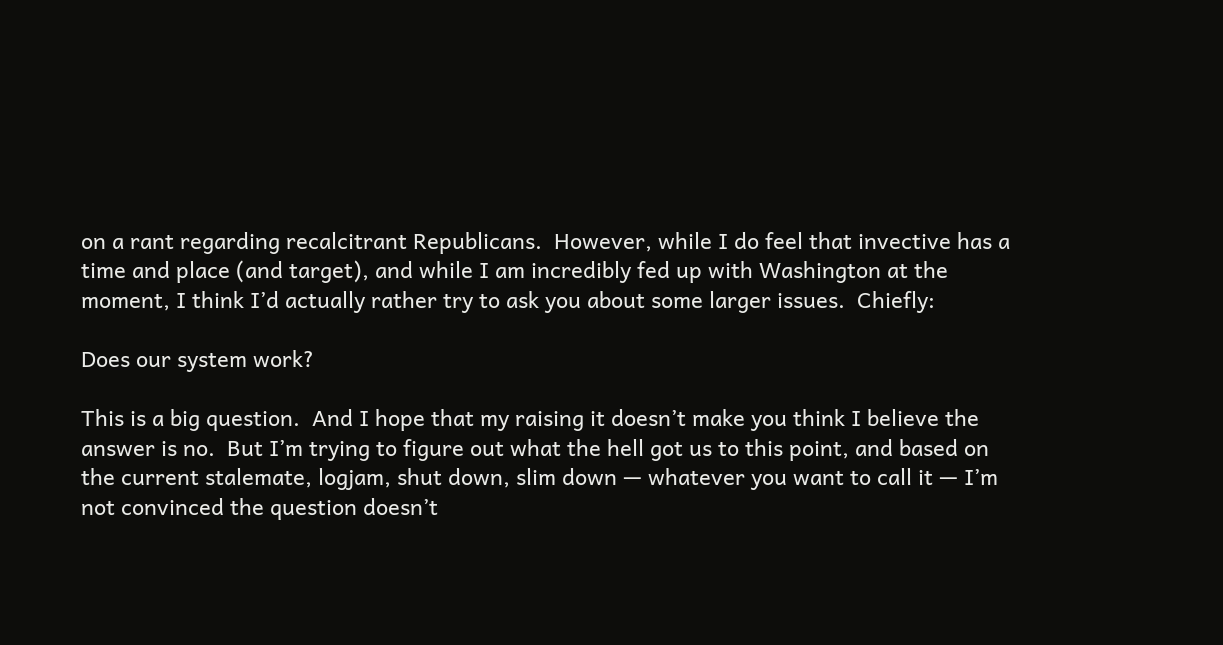on a rant regarding recalcitrant Republicans.  However, while I do feel that invective has a time and place (and target), and while I am incredibly fed up with Washington at the moment, I think I’d actually rather try to ask you about some larger issues.  Chiefly:

Does our system work?

This is a big question.  And I hope that my raising it doesn’t make you think I believe the answer is no.  But I’m trying to figure out what the hell got us to this point, and based on the current stalemate, logjam, shut down, slim down — whatever you want to call it — I’m not convinced the question doesn’t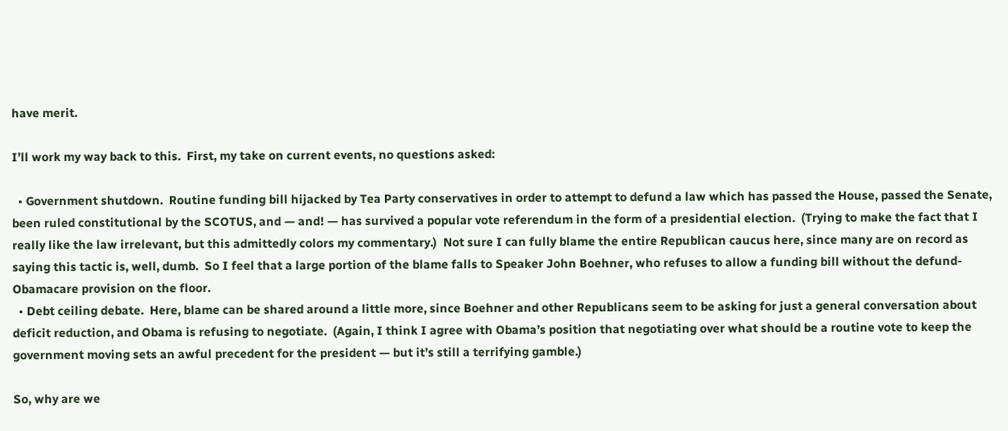have merit.

I’ll work my way back to this.  First, my take on current events, no questions asked:

  • Government shutdown.  Routine funding bill hijacked by Tea Party conservatives in order to attempt to defund a law which has passed the House, passed the Senate, been ruled constitutional by the SCOTUS, and — and! — has survived a popular vote referendum in the form of a presidential election.  (Trying to make the fact that I really like the law irrelevant, but this admittedly colors my commentary.)  Not sure I can fully blame the entire Republican caucus here, since many are on record as saying this tactic is, well, dumb.  So I feel that a large portion of the blame falls to Speaker John Boehner, who refuses to allow a funding bill without the defund-Obamacare provision on the floor.
  • Debt ceiling debate.  Here, blame can be shared around a little more, since Boehner and other Republicans seem to be asking for just a general conversation about deficit reduction, and Obama is refusing to negotiate.  (Again, I think I agree with Obama’s position that negotiating over what should be a routine vote to keep the government moving sets an awful precedent for the president — but it’s still a terrifying gamble.)

So, why are we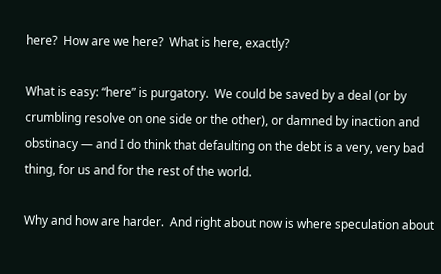here?  How are we here?  What is here, exactly?

What is easy: “here” is purgatory.  We could be saved by a deal (or by crumbling resolve on one side or the other), or damned by inaction and obstinacy — and I do think that defaulting on the debt is a very, very bad thing, for us and for the rest of the world.

Why and how are harder.  And right about now is where speculation about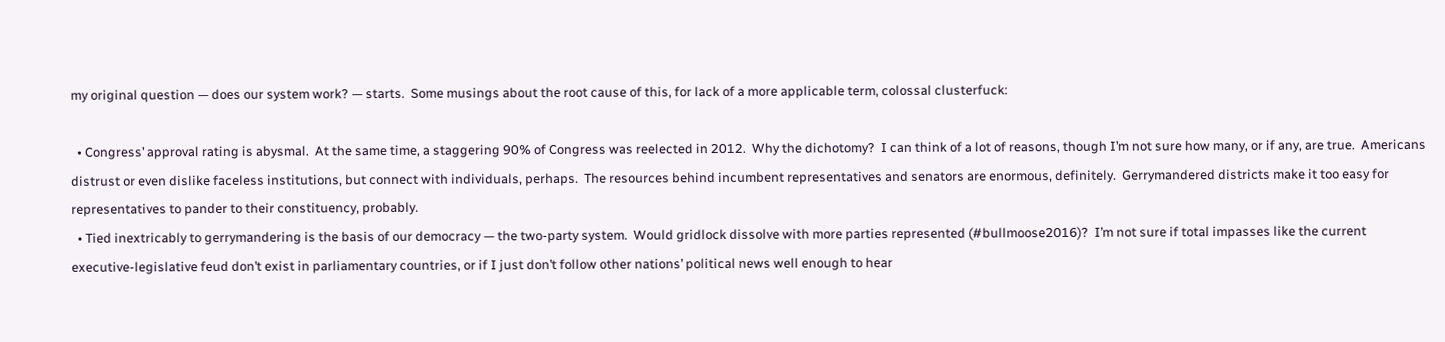my original question — does our system work? — starts.  Some musings about the root cause of this, for lack of a more applicable term, colossal clusterfuck:

  • Congress’ approval rating is abysmal.  At the same time, a staggering 90% of Congress was reelected in 2012.  Why the dichotomy?  I can think of a lot of reasons, though I’m not sure how many, or if any, are true.  Americans distrust or even dislike faceless institutions, but connect with individuals, perhaps.  The resources behind incumbent representatives and senators are enormous, definitely.  Gerrymandered districts make it too easy for representatives to pander to their constituency, probably.
  • Tied inextricably to gerrymandering is the basis of our democracy — the two-party system.  Would gridlock dissolve with more parties represented (#bullmoose2016)?  I’m not sure if total impasses like the current executive-legislative feud don’t exist in parliamentary countries, or if I just don’t follow other nations’ political news well enough to hear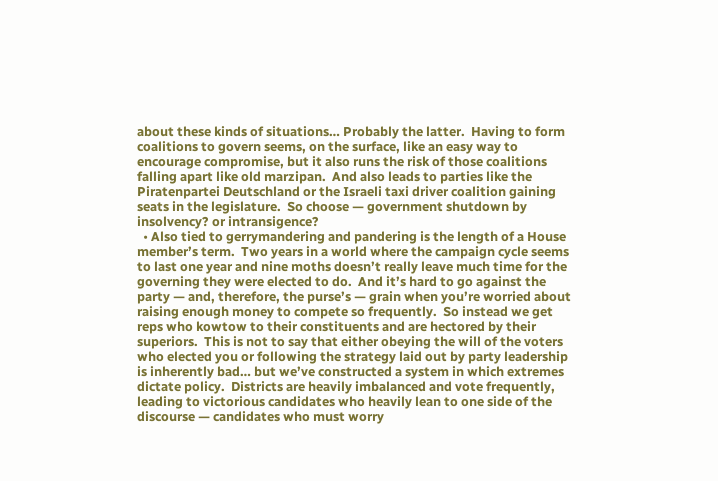about these kinds of situations… Probably the latter.  Having to form coalitions to govern seems, on the surface, like an easy way to encourage compromise, but it also runs the risk of those coalitions falling apart like old marzipan.  And also leads to parties like the Piratenpartei Deutschland or the Israeli taxi driver coalition gaining seats in the legislature.  So choose — government shutdown by insolvency? or intransigence?
  • Also tied to gerrymandering and pandering is the length of a House member’s term.  Two years in a world where the campaign cycle seems to last one year and nine moths doesn’t really leave much time for the governing they were elected to do.  And it’s hard to go against the party — and, therefore, the purse’s — grain when you’re worried about raising enough money to compete so frequently.  So instead we get reps who kowtow to their constituents and are hectored by their superiors.  This is not to say that either obeying the will of the voters who elected you or following the strategy laid out by party leadership is inherently bad… but we’ve constructed a system in which extremes dictate policy.  Districts are heavily imbalanced and vote frequently, leading to victorious candidates who heavily lean to one side of the discourse — candidates who must worry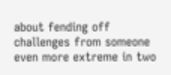about fending off challenges from someone even more extreme in two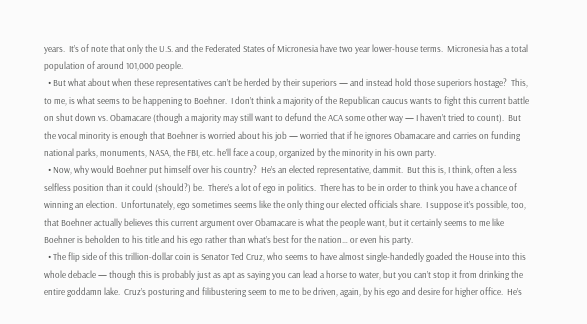years.  It’s of note that only the U.S. and the Federated States of Micronesia have two year lower-house terms.  Micronesia has a total population of around 101,000 people.
  • But what about when these representatives can’t be herded by their superiors — and instead hold those superiors hostage?  This, to me, is what seems to be happening to Boehner.  I don’t think a majority of the Republican caucus wants to fight this current battle on shut down vs. Obamacare (though a majority may still want to defund the ACA some other way — I haven’t tried to count).  But the vocal minority is enough that Boehner is worried about his job — worried that if he ignores Obamacare and carries on funding national parks, monuments, NASA, the FBI, etc. he’ll face a coup, organized by the minority in his own party.
  • Now, why would Boehner put himself over his country?  He’s an elected representative, dammit.  But this is, I think, often a less selfless position than it could (should?) be.  There’s a lot of ego in politics.  There has to be in order to think you have a chance of winning an election.  Unfortunately, ego sometimes seems like the only thing our elected officials share.  I suppose it’s possible, too, that Boehner actually believes this current argument over Obamacare is what the people want, but it certainly seems to me like Boehner is beholden to his title and his ego rather than what’s best for the nation… or even his party.
  • The flip side of this trillion-dollar coin is Senator Ted Cruz, who seems to have almost single-handedly goaded the House into this whole debacle — though this is probably just as apt as saying you can lead a horse to water, but you can’t stop it from drinking the entire goddamn lake.  Cruz’s posturing and filibustering seem to me to be driven, again, by his ego and desire for higher office.  He’s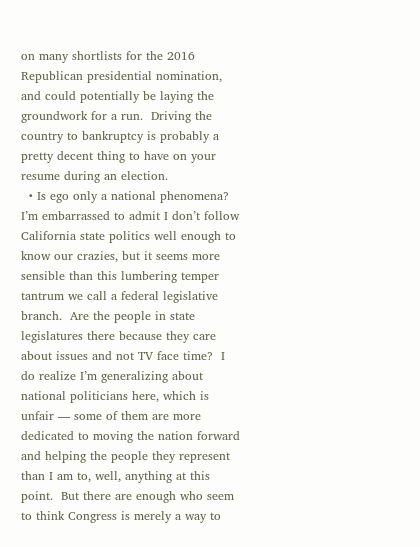on many shortlists for the 2016 Republican presidential nomination, and could potentially be laying the groundwork for a run.  Driving the country to bankruptcy is probably a pretty decent thing to have on your resume during an election.
  • Is ego only a national phenomena?  I’m embarrassed to admit I don’t follow California state politics well enough to know our crazies, but it seems more sensible than this lumbering temper tantrum we call a federal legislative branch.  Are the people in state legislatures there because they care about issues and not TV face time?  I do realize I’m generalizing about national politicians here, which is unfair — some of them are more dedicated to moving the nation forward and helping the people they represent than I am to, well, anything at this point.  But there are enough who seem to think Congress is merely a way to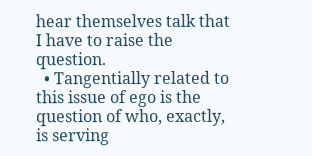hear themselves talk that I have to raise the question.
  • Tangentially related to this issue of ego is the question of who, exactly, is serving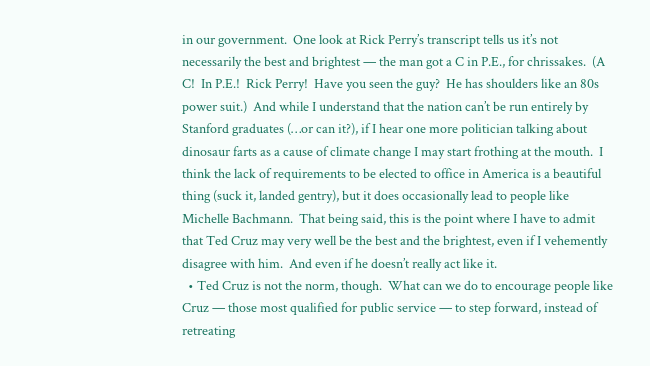in our government.  One look at Rick Perry’s transcript tells us it’s not necessarily the best and brightest — the man got a C in P.E., for chrissakes.  (A C!  In P.E.!  Rick Perry!  Have you seen the guy?  He has shoulders like an 80s power suit.)  And while I understand that the nation can’t be run entirely by Stanford graduates (…or can it?), if I hear one more politician talking about dinosaur farts as a cause of climate change I may start frothing at the mouth.  I think the lack of requirements to be elected to office in America is a beautiful thing (suck it, landed gentry), but it does occasionally lead to people like Michelle Bachmann.  That being said, this is the point where I have to admit that Ted Cruz may very well be the best and the brightest, even if I vehemently disagree with him.  And even if he doesn’t really act like it.
  • Ted Cruz is not the norm, though.  What can we do to encourage people like Cruz — those most qualified for public service — to step forward, instead of retreating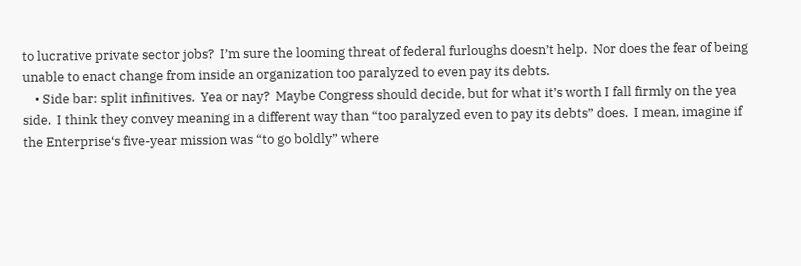to lucrative private sector jobs?  I’m sure the looming threat of federal furloughs doesn’t help.  Nor does the fear of being unable to enact change from inside an organization too paralyzed to even pay its debts.
    • Side bar: split infinitives.  Yea or nay?  Maybe Congress should decide, but for what it’s worth I fall firmly on the yea side.  I think they convey meaning in a different way than “too paralyzed even to pay its debts” does.  I mean, imagine if the Enterprise‘s five-year mission was “to go boldly” where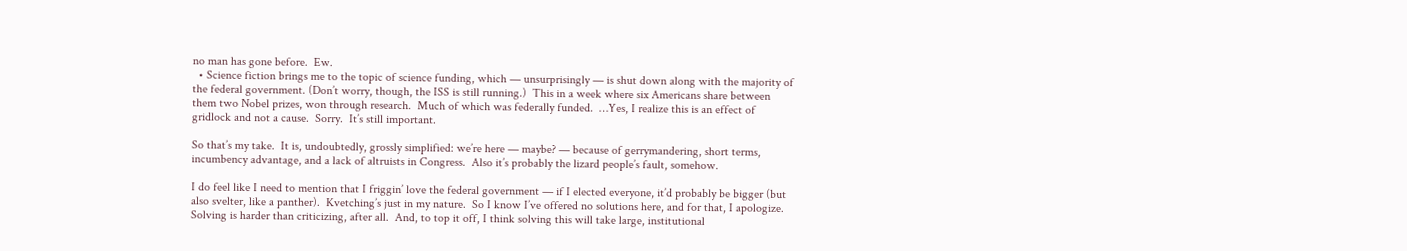no man has gone before.  Ew.
  • Science fiction brings me to the topic of science funding, which — unsurprisingly — is shut down along with the majority of the federal government. (Don’t worry, though, the ISS is still running.)  This in a week where six Americans share between them two Nobel prizes, won through research.  Much of which was federally funded.  …Yes, I realize this is an effect of gridlock and not a cause.  Sorry.  It’s still important.

So that’s my take.  It is, undoubtedly, grossly simplified: we’re here — maybe? — because of gerrymandering, short terms, incumbency advantage, and a lack of altruists in Congress.  Also it’s probably the lizard people’s fault, somehow.

I do feel like I need to mention that I friggin’ love the federal government — if I elected everyone, it’d probably be bigger (but also svelter, like a panther).  Kvetching’s just in my nature.  So I know I’ve offered no solutions here, and for that, I apologize.  Solving is harder than criticizing, after all.  And, to top it off, I think solving this will take large, institutional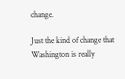change.

Just the kind of change that Washington is really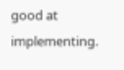good at implementing.